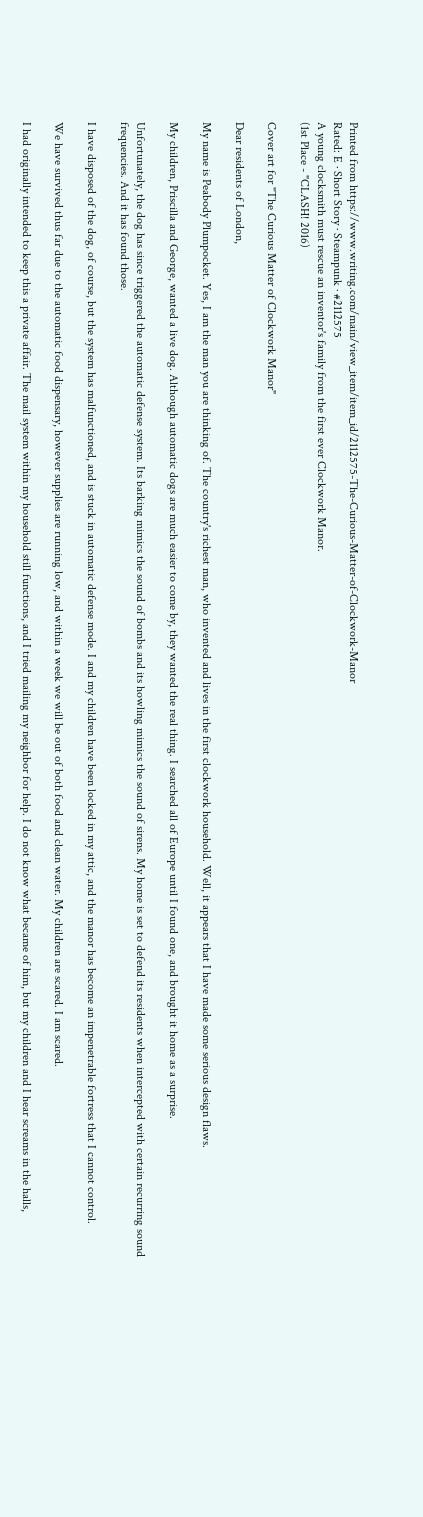Printed from https://www.writing.com/main/view_item/item_id/2112575-The-Curious-Matter-of-Clockwork-Manor
Rated: E · Short Story · Steampunk · #2112575
A young clocksmith must rescue an inventor's family from the first ever Clockwork Manor.
(1st Place - "CLASH! 2016)

Cover art for "The Curious Matter of Clockwork Manor"

Dear residents of London,

My name is Peabody Plumpocket. Yes, I am the man you are thinking of. The country's richest man, who invented and lives in the first clockwork household. Well, it appears that I have made some serious design flaws.

My children, Priscilla and George, wanted a live dog. Although automatic dogs are much easier to come by, they wanted the real thing. I searched all of Europe until I found one, and brought it home as a surprise.

Unfortunately, the dog has since triggered the automatic defense system. Its barking mimics the sound of bombs and its howling mimics the sound of sirens. My home is set to defend its residents when intercepted with certain recurring sound frequencies. And it has found those.

I have disposed of the dog, of course, but the system has malfunctioned, and is stuck in automatic defense mode. I and my children have been locked in my attic, and the manor has become an impenetrable fortress that I cannot control.

We have survived thus far due to the automatic food dispensary, however supplies are running low, and within a week we will be out of both food and clean water. My children are scared. I am scared.

I had originally intended to keep this a private affair. The mail system within my household still functions, and I tried mailing my neighbor for help. I do not know what became of him, but my children and I hear screams in the halls,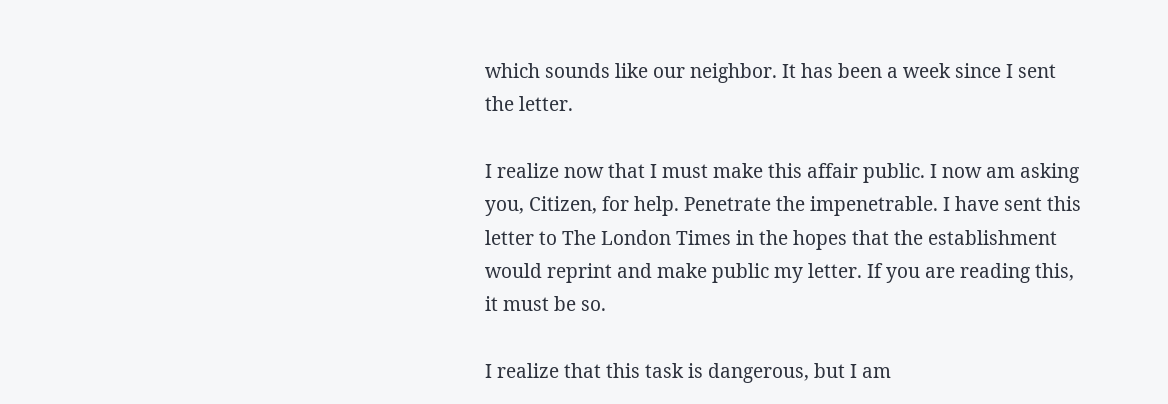which sounds like our neighbor. It has been a week since I sent the letter.

I realize now that I must make this affair public. I now am asking you, Citizen, for help. Penetrate the impenetrable. I have sent this letter to The London Times in the hopes that the establishment would reprint and make public my letter. If you are reading this, it must be so.

I realize that this task is dangerous, but I am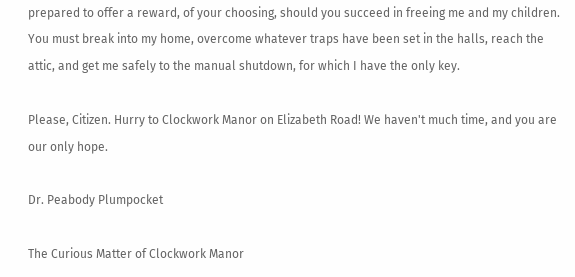prepared to offer a reward, of your choosing, should you succeed in freeing me and my children. You must break into my home, overcome whatever traps have been set in the halls, reach the attic, and get me safely to the manual shutdown, for which I have the only key.

Please, Citizen. Hurry to Clockwork Manor on Elizabeth Road! We haven't much time, and you are our only hope.

Dr. Peabody Plumpocket

The Curious Matter of Clockwork Manor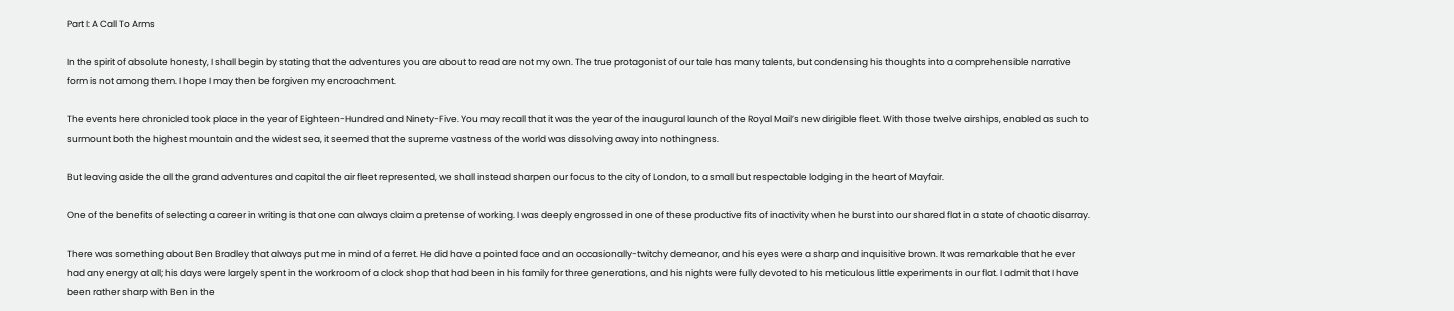Part I: A Call To Arms

In the spirit of absolute honesty, I shall begin by stating that the adventures you are about to read are not my own. The true protagonist of our tale has many talents, but condensing his thoughts into a comprehensible narrative form is not among them. I hope I may then be forgiven my encroachment.

The events here chronicled took place in the year of Eighteen-Hundred and Ninety-Five. You may recall that it was the year of the inaugural launch of the Royal Mail’s new dirigible fleet. With those twelve airships, enabled as such to surmount both the highest mountain and the widest sea, it seemed that the supreme vastness of the world was dissolving away into nothingness.

But leaving aside the all the grand adventures and capital the air fleet represented, we shall instead sharpen our focus to the city of London, to a small but respectable lodging in the heart of Mayfair.

One of the benefits of selecting a career in writing is that one can always claim a pretense of working. I was deeply engrossed in one of these productive fits of inactivity when he burst into our shared flat in a state of chaotic disarray.

There was something about Ben Bradley that always put me in mind of a ferret. He did have a pointed face and an occasionally-twitchy demeanor, and his eyes were a sharp and inquisitive brown. It was remarkable that he ever had any energy at all; his days were largely spent in the workroom of a clock shop that had been in his family for three generations, and his nights were fully devoted to his meticulous little experiments in our flat. I admit that I have been rather sharp with Ben in the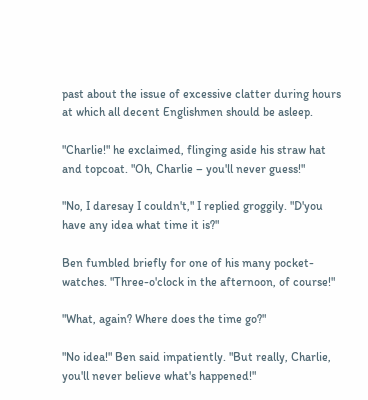past about the issue of excessive clatter during hours at which all decent Englishmen should be asleep.

"Charlie!" he exclaimed, flinging aside his straw hat and topcoat. "Oh, Charlie – you'll never guess!"

"No, I daresay I couldn't," I replied groggily. "D'you have any idea what time it is?"

Ben fumbled briefly for one of his many pocket-watches. "Three-o'clock in the afternoon, of course!"

"What, again? Where does the time go?"

"No idea!" Ben said impatiently. "But really, Charlie, you'll never believe what's happened!"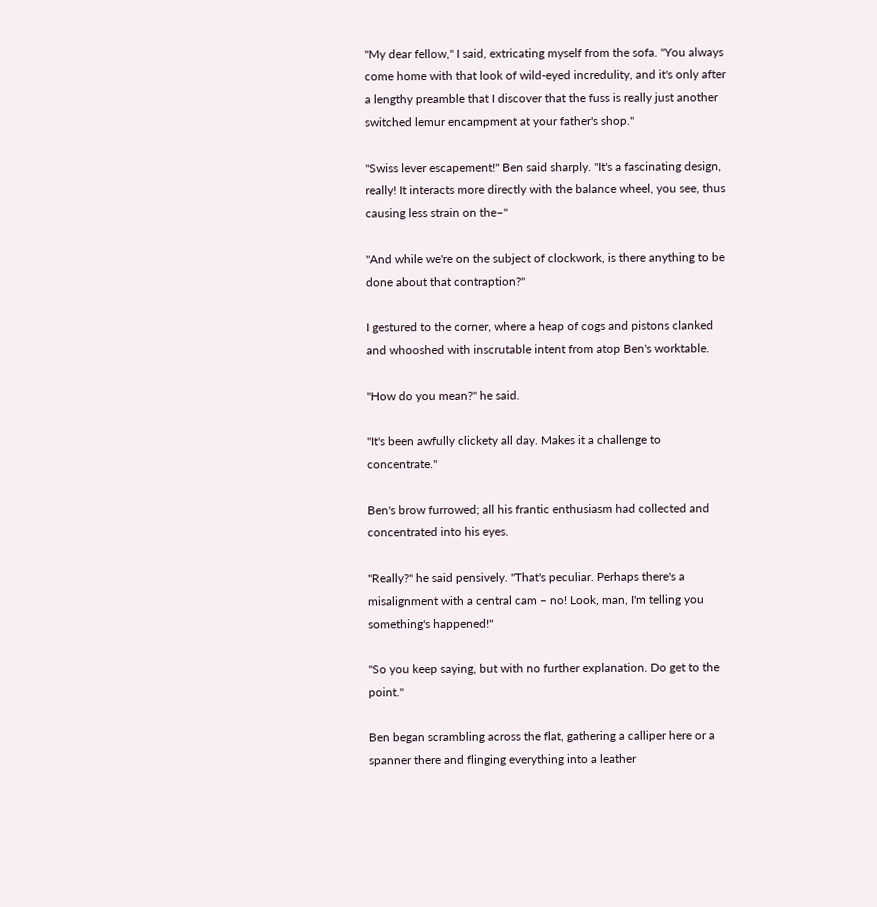"My dear fellow," I said, extricating myself from the sofa. "You always come home with that look of wild-eyed incredulity, and it's only after a lengthy preamble that I discover that the fuss is really just another switched lemur encampment at your father's shop."

"Swiss lever escapement!" Ben said sharply. "It's a fascinating design, really! It interacts more directly with the balance wheel, you see, thus causing less strain on the–"

"And while we're on the subject of clockwork, is there anything to be done about that contraption?"

I gestured to the corner, where a heap of cogs and pistons clanked and whooshed with inscrutable intent from atop Ben's worktable.

"How do you mean?" he said.

"It's been awfully clickety all day. Makes it a challenge to concentrate."

Ben's brow furrowed; all his frantic enthusiasm had collected and concentrated into his eyes.

"Really?" he said pensively. "That's peculiar. Perhaps there's a misalignment with a central cam – no! Look, man, I'm telling you something's happened!"

"So you keep saying, but with no further explanation. Do get to the point."

Ben began scrambling across the flat, gathering a calliper here or a spanner there and flinging everything into a leather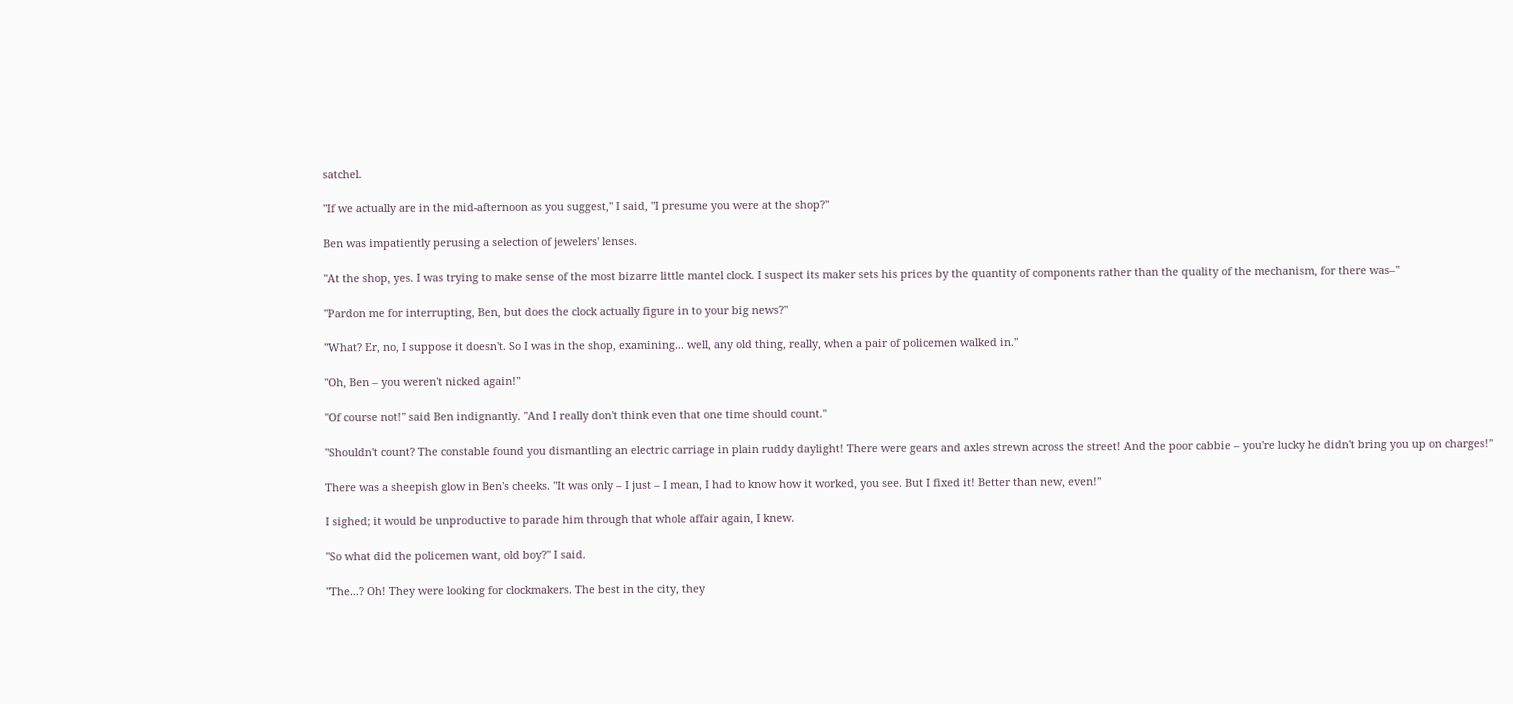satchel.

"If we actually are in the mid-afternoon as you suggest," I said, "I presume you were at the shop?"

Ben was impatiently perusing a selection of jewelers' lenses.

"At the shop, yes. I was trying to make sense of the most bizarre little mantel clock. I suspect its maker sets his prices by the quantity of components rather than the quality of the mechanism, for there was–"

"Pardon me for interrupting, Ben, but does the clock actually figure in to your big news?"

"What? Er, no, I suppose it doesn't. So I was in the shop, examining... well, any old thing, really, when a pair of policemen walked in."

"Oh, Ben – you weren't nicked again!"

"Of course not!" said Ben indignantly. "And I really don't think even that one time should count."

"Shouldn't count? The constable found you dismantling an electric carriage in plain ruddy daylight! There were gears and axles strewn across the street! And the poor cabbie – you're lucky he didn't bring you up on charges!"

There was a sheepish glow in Ben's cheeks. "It was only – I just – I mean, I had to know how it worked, you see. But I fixed it! Better than new, even!"

I sighed; it would be unproductive to parade him through that whole affair again, I knew.

"So what did the policemen want, old boy?" I said.

"The...? Oh! They were looking for clockmakers. The best in the city, they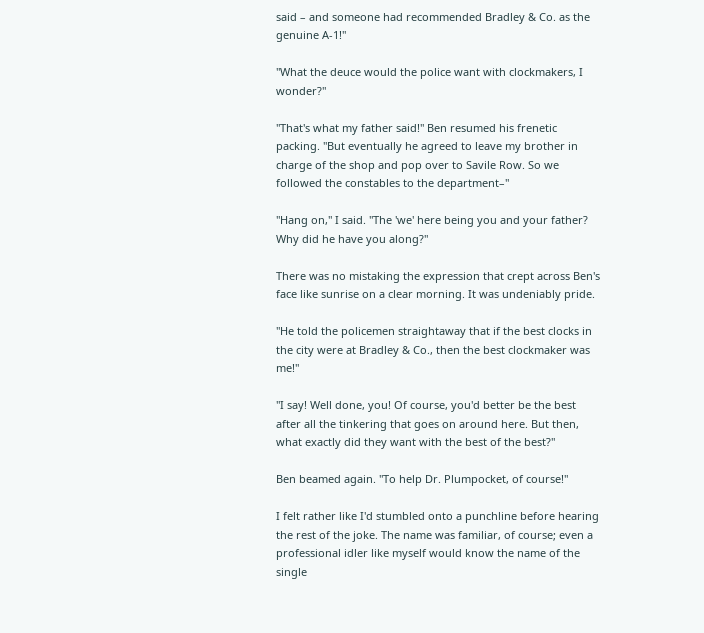said – and someone had recommended Bradley & Co. as the genuine A-1!"

"What the deuce would the police want with clockmakers, I wonder?"

"That's what my father said!" Ben resumed his frenetic packing. "But eventually he agreed to leave my brother in charge of the shop and pop over to Savile Row. So we followed the constables to the department–"

"Hang on," I said. "The 'we' here being you and your father? Why did he have you along?"

There was no mistaking the expression that crept across Ben's face like sunrise on a clear morning. It was undeniably pride.

"He told the policemen straightaway that if the best clocks in the city were at Bradley & Co., then the best clockmaker was me!"

"I say! Well done, you! Of course, you'd better be the best after all the tinkering that goes on around here. But then, what exactly did they want with the best of the best?"

Ben beamed again. "To help Dr. Plumpocket, of course!"

I felt rather like I'd stumbled onto a punchline before hearing the rest of the joke. The name was familiar, of course; even a professional idler like myself would know the name of the single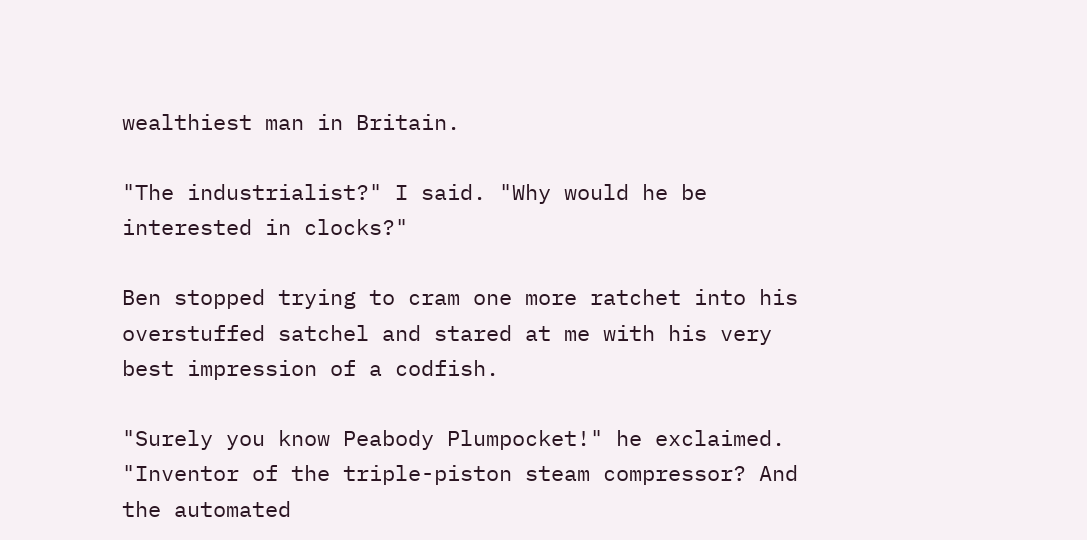wealthiest man in Britain.

"The industrialist?" I said. "Why would he be interested in clocks?"

Ben stopped trying to cram one more ratchet into his overstuffed satchel and stared at me with his very best impression of a codfish.

"Surely you know Peabody Plumpocket!" he exclaimed. "Inventor of the triple-piston steam compressor? And the automated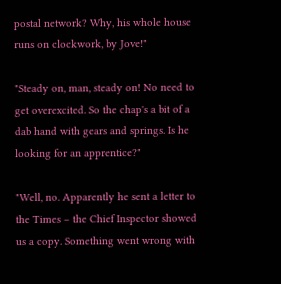postal network? Why, his whole house runs on clockwork, by Jove!"

"Steady on, man, steady on! No need to get overexcited. So the chap's a bit of a dab hand with gears and springs. Is he looking for an apprentice?"

"Well, no. Apparently he sent a letter to the Times – the Chief Inspector showed us a copy. Something went wrong with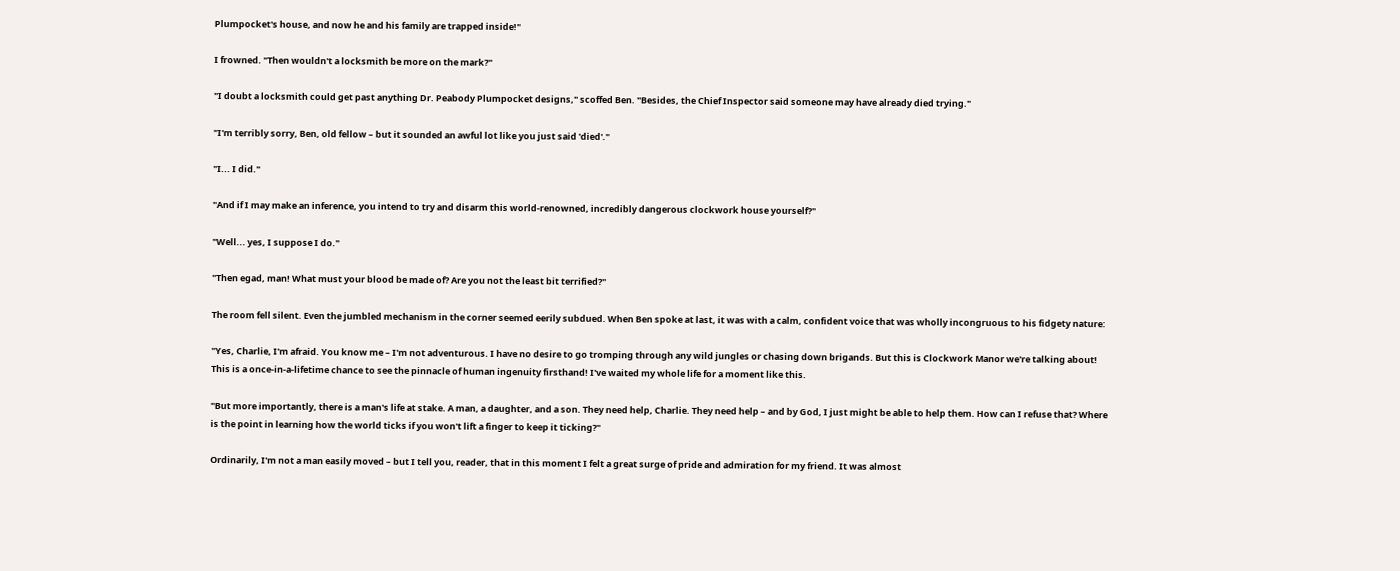Plumpocket's house, and now he and his family are trapped inside!"

I frowned. "Then wouldn't a locksmith be more on the mark?"

"I doubt a locksmith could get past anything Dr. Peabody Plumpocket designs," scoffed Ben. "Besides, the Chief Inspector said someone may have already died trying."

"I'm terribly sorry, Ben, old fellow – but it sounded an awful lot like you just said 'died'."

"I... I did."

"And if I may make an inference, you intend to try and disarm this world-renowned, incredibly dangerous clockwork house yourself?"

"Well... yes, I suppose I do."

"Then egad, man! What must your blood be made of? Are you not the least bit terrified?"

The room fell silent. Even the jumbled mechanism in the corner seemed eerily subdued. When Ben spoke at last, it was with a calm, confident voice that was wholly incongruous to his fidgety nature:

"Yes, Charlie, I'm afraid. You know me – I'm not adventurous. I have no desire to go tromping through any wild jungles or chasing down brigands. But this is Clockwork Manor we're talking about! This is a once-in-a-lifetime chance to see the pinnacle of human ingenuity firsthand! I've waited my whole life for a moment like this.

"But more importantly, there is a man's life at stake. A man, a daughter, and a son. They need help, Charlie. They need help – and by God, I just might be able to help them. How can I refuse that? Where is the point in learning how the world ticks if you won't lift a finger to keep it ticking?"

Ordinarily, I'm not a man easily moved – but I tell you, reader, that in this moment I felt a great surge of pride and admiration for my friend. It was almost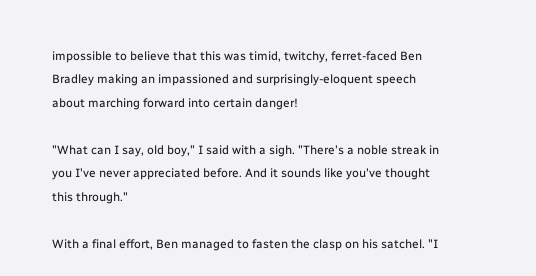impossible to believe that this was timid, twitchy, ferret-faced Ben Bradley making an impassioned and surprisingly-eloquent speech about marching forward into certain danger!

"What can I say, old boy," I said with a sigh. "There's a noble streak in you I've never appreciated before. And it sounds like you've thought this through."

With a final effort, Ben managed to fasten the clasp on his satchel. "I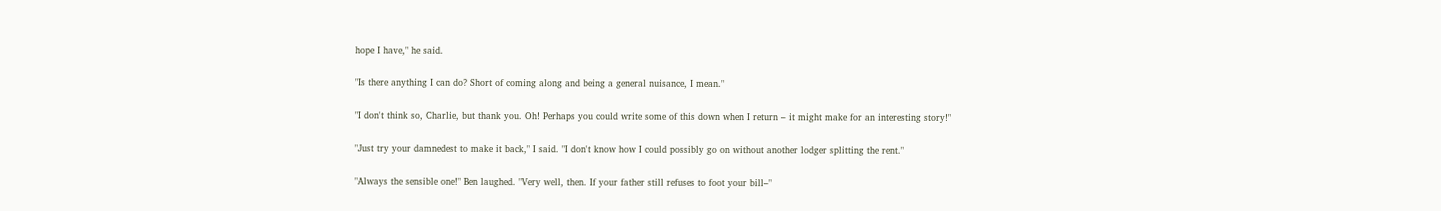hope I have," he said.

"Is there anything I can do? Short of coming along and being a general nuisance, I mean."

"I don't think so, Charlie, but thank you. Oh! Perhaps you could write some of this down when I return – it might make for an interesting story!"

"Just try your damnedest to make it back," I said. "I don't know how I could possibly go on without another lodger splitting the rent."

"Always the sensible one!" Ben laughed. "Very well, then. If your father still refuses to foot your bill–"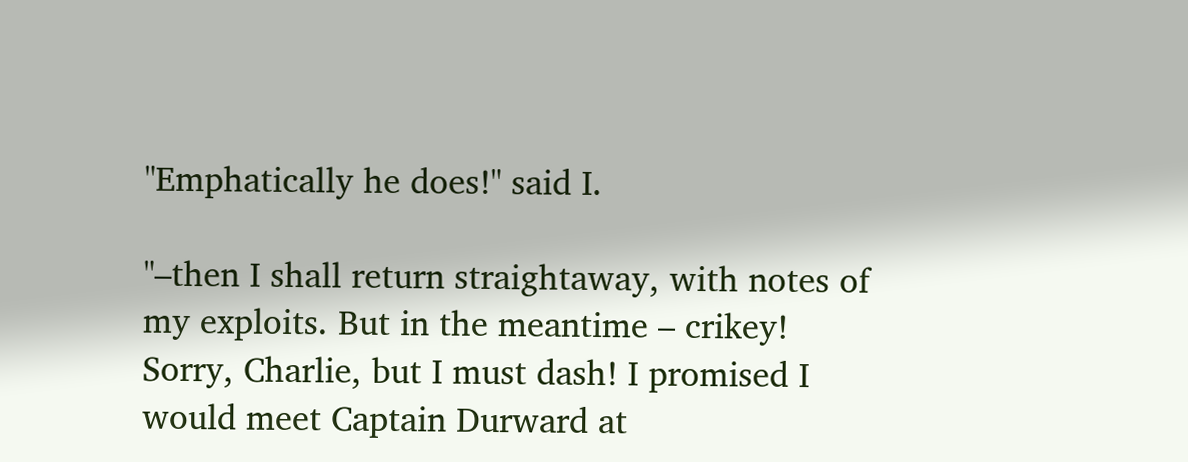"Emphatically he does!" said I.

"–then I shall return straightaway, with notes of my exploits. But in the meantime – crikey! Sorry, Charlie, but I must dash! I promised I would meet Captain Durward at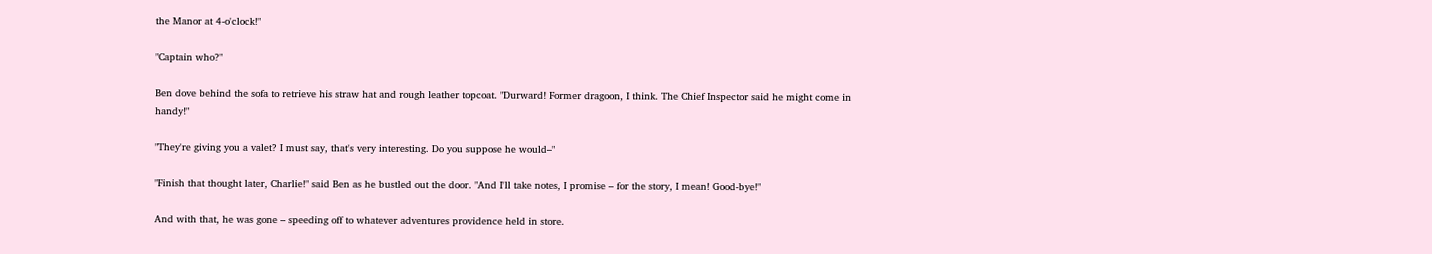the Manor at 4-o'clock!"

"Captain who?"

Ben dove behind the sofa to retrieve his straw hat and rough leather topcoat. "Durward! Former dragoon, I think. The Chief Inspector said he might come in handy!"

"They're giving you a valet? I must say, that's very interesting. Do you suppose he would–"

"Finish that thought later, Charlie!" said Ben as he bustled out the door. "And I'll take notes, I promise – for the story, I mean! Good-bye!"

And with that, he was gone – speeding off to whatever adventures providence held in store.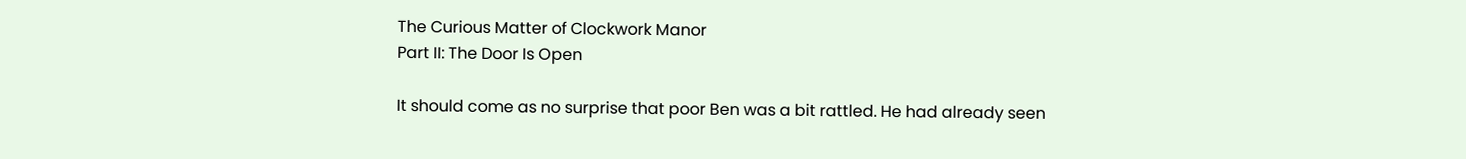The Curious Matter of Clockwork Manor
Part II: The Door Is Open

It should come as no surprise that poor Ben was a bit rattled. He had already seen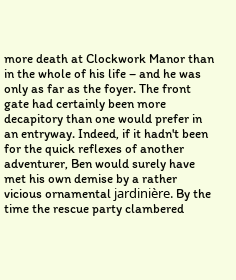more death at Clockwork Manor than in the whole of his life – and he was only as far as the foyer. The front gate had certainly been more decapitory than one would prefer in an entryway. Indeed, if it hadn't been for the quick reflexes of another adventurer, Ben would surely have met his own demise by a rather vicious ornamental jardinière. By the time the rescue party clambered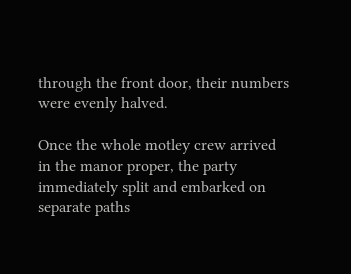through the front door, their numbers were evenly halved.

Once the whole motley crew arrived in the manor proper, the party immediately split and embarked on separate paths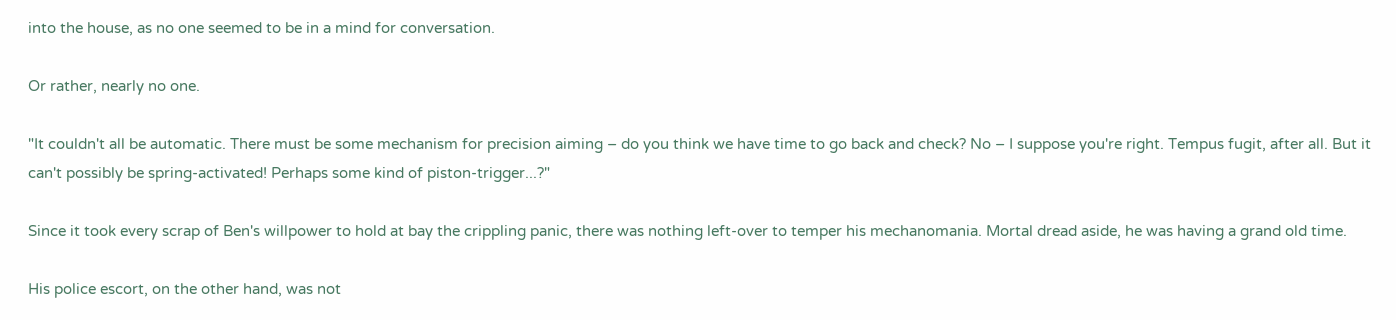into the house, as no one seemed to be in a mind for conversation.

Or rather, nearly no one.

"It couldn't all be automatic. There must be some mechanism for precision aiming – do you think we have time to go back and check? No – I suppose you're right. Tempus fugit, after all. But it can't possibly be spring-activated! Perhaps some kind of piston-trigger...?"

Since it took every scrap of Ben's willpower to hold at bay the crippling panic, there was nothing left-over to temper his mechanomania. Mortal dread aside, he was having a grand old time.

His police escort, on the other hand, was not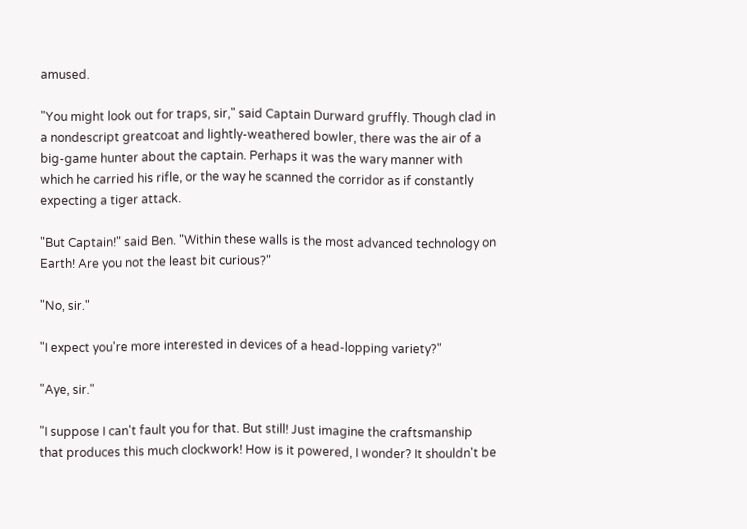amused.

"You might look out for traps, sir," said Captain Durward gruffly. Though clad in a nondescript greatcoat and lightly-weathered bowler, there was the air of a big-game hunter about the captain. Perhaps it was the wary manner with which he carried his rifle, or the way he scanned the corridor as if constantly expecting a tiger attack.

"But Captain!" said Ben. "Within these walls is the most advanced technology on Earth! Are you not the least bit curious?"

"No, sir."

"I expect you're more interested in devices of a head-lopping variety?"

"Aye, sir."

"I suppose I can't fault you for that. But still! Just imagine the craftsmanship that produces this much clockwork! How is it powered, I wonder? It shouldn't be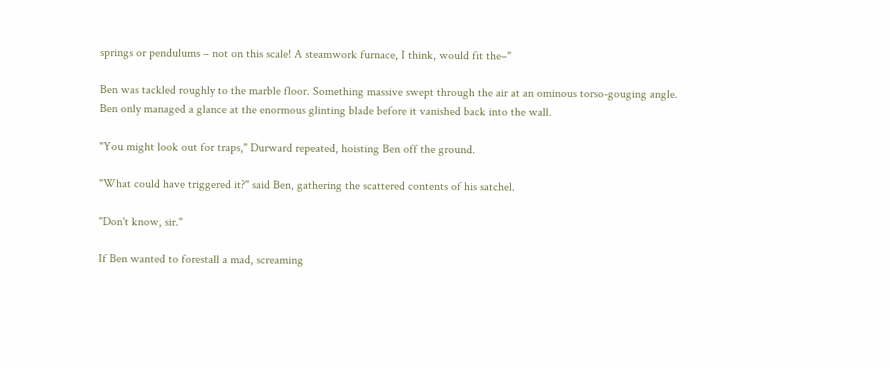springs or pendulums – not on this scale! A steamwork furnace, I think, would fit the–"

Ben was tackled roughly to the marble floor. Something massive swept through the air at an ominous torso-gouging angle. Ben only managed a glance at the enormous glinting blade before it vanished back into the wall.

"You might look out for traps," Durward repeated, hoisting Ben off the ground.

"What could have triggered it?" said Ben, gathering the scattered contents of his satchel.

"Don't know, sir."

If Ben wanted to forestall a mad, screaming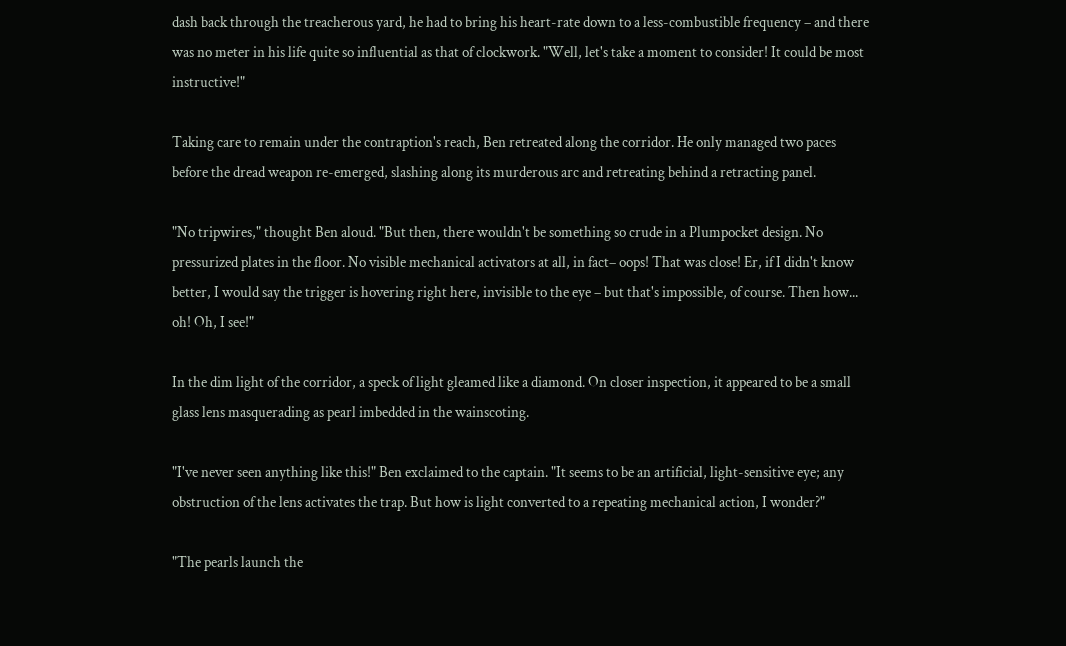dash back through the treacherous yard, he had to bring his heart-rate down to a less-combustible frequency – and there was no meter in his life quite so influential as that of clockwork. "Well, let's take a moment to consider! It could be most instructive!"

Taking care to remain under the contraption's reach, Ben retreated along the corridor. He only managed two paces before the dread weapon re-emerged, slashing along its murderous arc and retreating behind a retracting panel.

"No tripwires," thought Ben aloud. "But then, there wouldn't be something so crude in a Plumpocket design. No pressurized plates in the floor. No visible mechanical activators at all, in fact– oops! That was close! Er, if I didn't know better, I would say the trigger is hovering right here, invisible to the eye – but that's impossible, of course. Then how... oh! Oh, I see!"

In the dim light of the corridor, a speck of light gleamed like a diamond. On closer inspection, it appeared to be a small glass lens masquerading as pearl imbedded in the wainscoting.

"I've never seen anything like this!" Ben exclaimed to the captain. "It seems to be an artificial, light-sensitive eye; any obstruction of the lens activates the trap. But how is light converted to a repeating mechanical action, I wonder?"

"The pearls launch the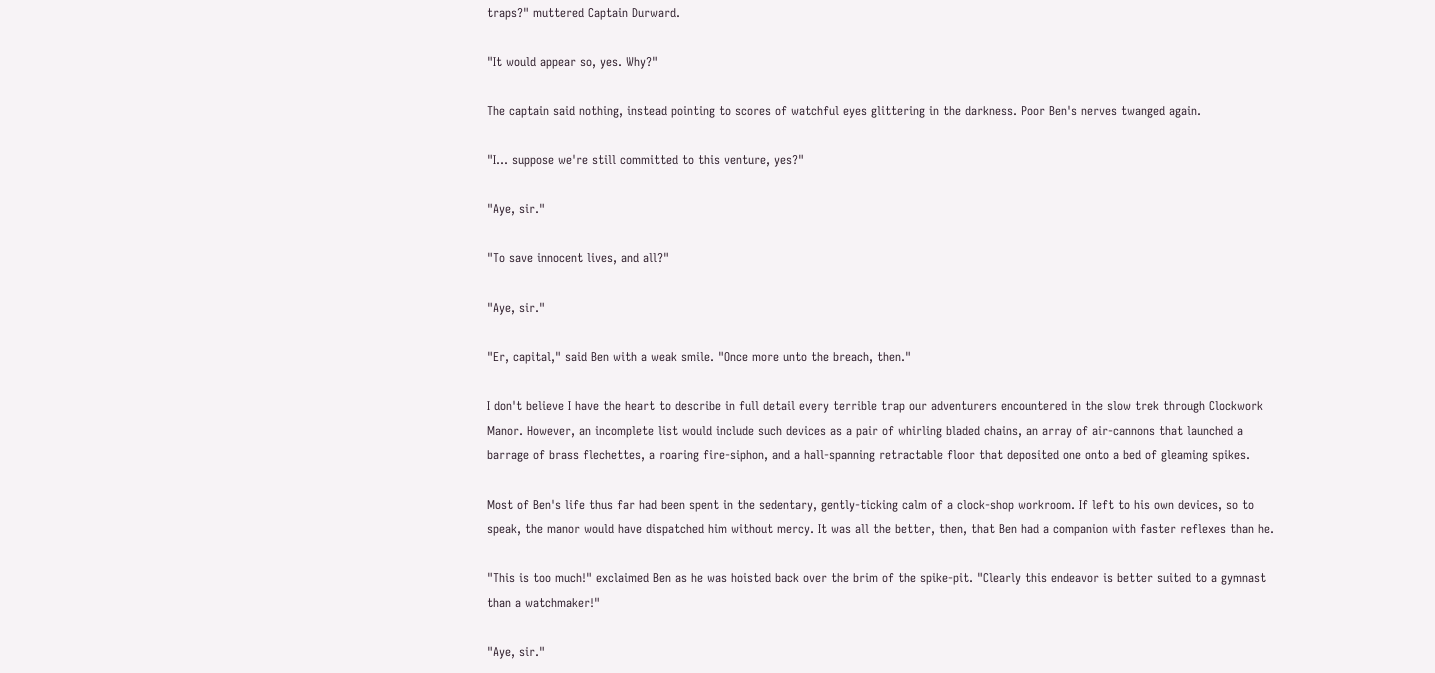traps?" muttered Captain Durward.

"It would appear so, yes. Why?"

The captain said nothing, instead pointing to scores of watchful eyes glittering in the darkness. Poor Ben's nerves twanged again.

"I... suppose we're still committed to this venture, yes?"

"Aye, sir."

"To save innocent lives, and all?"

"Aye, sir."

"Er, capital," said Ben with a weak smile. "Once more unto the breach, then."

I don't believe I have the heart to describe in full detail every terrible trap our adventurers encountered in the slow trek through Clockwork Manor. However, an incomplete list would include such devices as a pair of whirling bladed chains, an array of air-cannons that launched a barrage of brass flechettes, a roaring fire-siphon, and a hall-spanning retractable floor that deposited one onto a bed of gleaming spikes.

Most of Ben's life thus far had been spent in the sedentary, gently-ticking calm of a clock-shop workroom. If left to his own devices, so to speak, the manor would have dispatched him without mercy. It was all the better, then, that Ben had a companion with faster reflexes than he.

"This is too much!" exclaimed Ben as he was hoisted back over the brim of the spike-pit. "Clearly this endeavor is better suited to a gymnast than a watchmaker!"

"Aye, sir."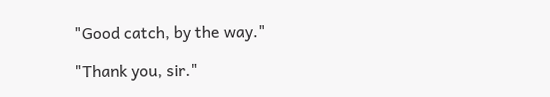"Good catch, by the way."

"Thank you, sir."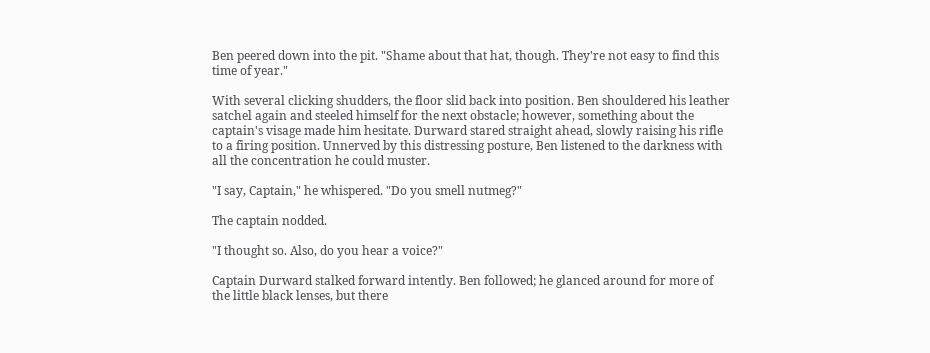Ben peered down into the pit. "Shame about that hat, though. They're not easy to find this time of year."

With several clicking shudders, the floor slid back into position. Ben shouldered his leather satchel again and steeled himself for the next obstacle; however, something about the captain's visage made him hesitate. Durward stared straight ahead, slowly raising his rifle to a firing position. Unnerved by this distressing posture, Ben listened to the darkness with all the concentration he could muster.

"I say, Captain," he whispered. "Do you smell nutmeg?"

The captain nodded.

"I thought so. Also, do you hear a voice?"

Captain Durward stalked forward intently. Ben followed; he glanced around for more of the little black lenses, but there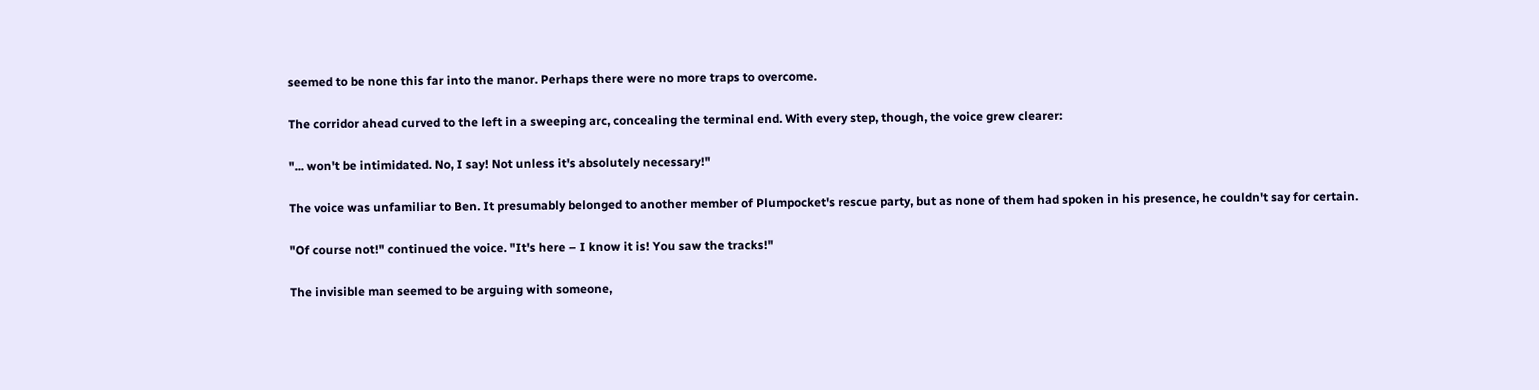seemed to be none this far into the manor. Perhaps there were no more traps to overcome.

The corridor ahead curved to the left in a sweeping arc, concealing the terminal end. With every step, though, the voice grew clearer:

"... won't be intimidated. No, I say! Not unless it's absolutely necessary!"

The voice was unfamiliar to Ben. It presumably belonged to another member of Plumpocket's rescue party, but as none of them had spoken in his presence, he couldn't say for certain.

"Of course not!" continued the voice. "It's here – I know it is! You saw the tracks!"

The invisible man seemed to be arguing with someone,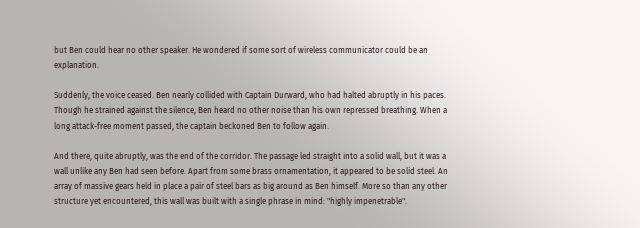but Ben could hear no other speaker. He wondered if some sort of wireless communicator could be an explanation.

Suddenly, the voice ceased. Ben nearly collided with Captain Durward, who had halted abruptly in his paces. Though he strained against the silence, Ben heard no other noise than his own repressed breathing. When a long attack-free moment passed, the captain beckoned Ben to follow again.

And there, quite abruptly, was the end of the corridor. The passage led straight into a solid wall, but it was a wall unlike any Ben had seen before. Apart from some brass ornamentation, it appeared to be solid steel. An array of massive gears held in place a pair of steel bars as big around as Ben himself. More so than any other structure yet encountered, this wall was built with a single phrase in mind: "highly impenetrable".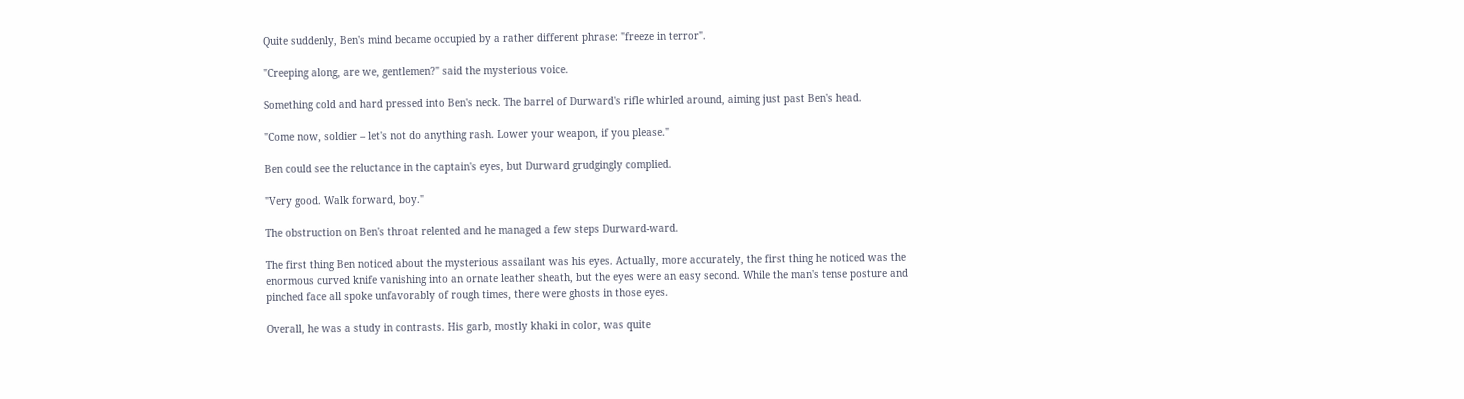Quite suddenly, Ben's mind became occupied by a rather different phrase: "freeze in terror".

"Creeping along, are we, gentlemen?" said the mysterious voice.

Something cold and hard pressed into Ben's neck. The barrel of Durward's rifle whirled around, aiming just past Ben's head.

"Come now, soldier – let's not do anything rash. Lower your weapon, if you please."

Ben could see the reluctance in the captain's eyes, but Durward grudgingly complied.

"Very good. Walk forward, boy."

The obstruction on Ben's throat relented and he managed a few steps Durward-ward.

The first thing Ben noticed about the mysterious assailant was his eyes. Actually, more accurately, the first thing he noticed was the enormous curved knife vanishing into an ornate leather sheath, but the eyes were an easy second. While the man's tense posture and pinched face all spoke unfavorably of rough times, there were ghosts in those eyes.

Overall, he was a study in contrasts. His garb, mostly khaki in color, was quite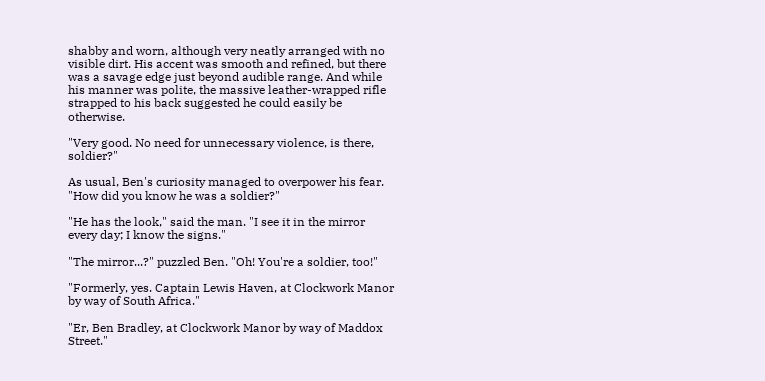shabby and worn, although very neatly arranged with no visible dirt. His accent was smooth and refined, but there was a savage edge just beyond audible range. And while his manner was polite, the massive leather-wrapped rifle strapped to his back suggested he could easily be otherwise.

"Very good. No need for unnecessary violence, is there, soldier?"

As usual, Ben's curiosity managed to overpower his fear. "How did you know he was a soldier?"

"He has the look," said the man. "I see it in the mirror every day; I know the signs."

"The mirror...?" puzzled Ben. "Oh! You're a soldier, too!"

"Formerly, yes. Captain Lewis Haven, at Clockwork Manor by way of South Africa."

"Er, Ben Bradley, at Clockwork Manor by way of Maddox Street."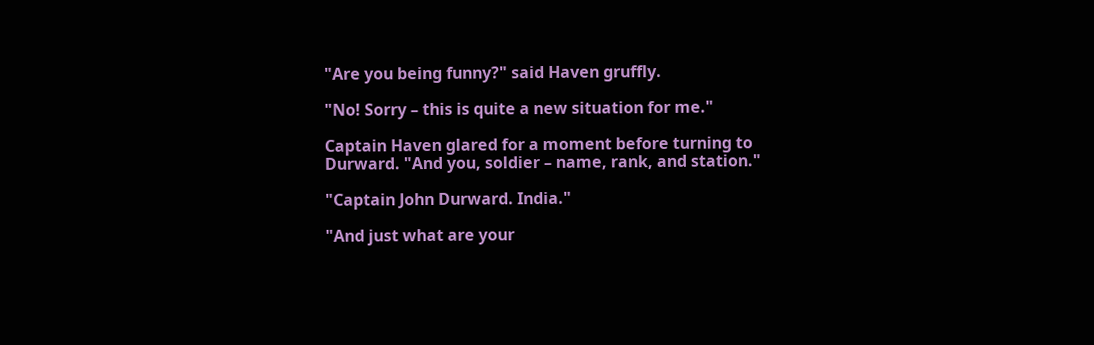"Are you being funny?" said Haven gruffly.

"No! Sorry – this is quite a new situation for me."

Captain Haven glared for a moment before turning to Durward. "And you, soldier – name, rank, and station."

"Captain John Durward. India."

"And just what are your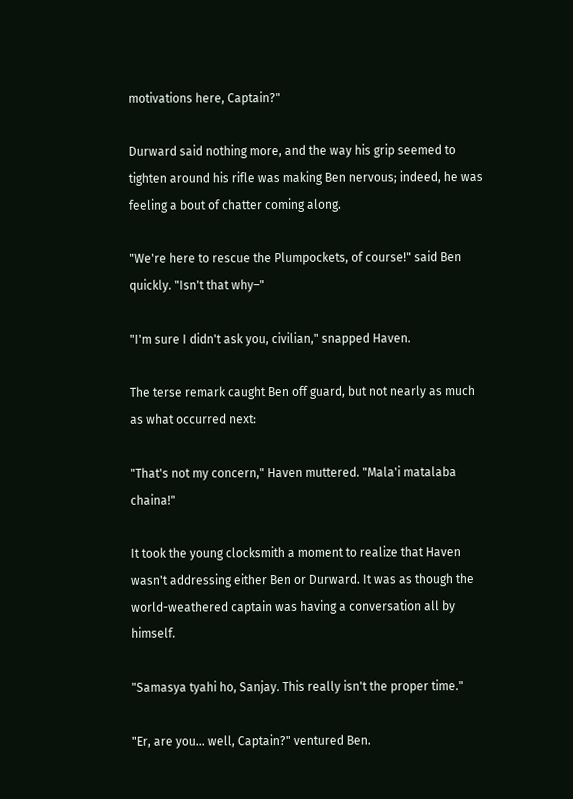motivations here, Captain?"

Durward said nothing more, and the way his grip seemed to tighten around his rifle was making Ben nervous; indeed, he was feeling a bout of chatter coming along.

"We're here to rescue the Plumpockets, of course!" said Ben quickly. "Isn't that why–"

"I'm sure I didn't ask you, civilian," snapped Haven.

The terse remark caught Ben off guard, but not nearly as much as what occurred next:

"That's not my concern," Haven muttered. "Mala'i matalaba chaina!"

It took the young clocksmith a moment to realize that Haven wasn't addressing either Ben or Durward. It was as though the world-weathered captain was having a conversation all by himself.

"Samasya tyahi ho, Sanjay. This really isn't the proper time."

"Er, are you... well, Captain?" ventured Ben.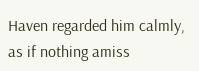Haven regarded him calmly, as if nothing amiss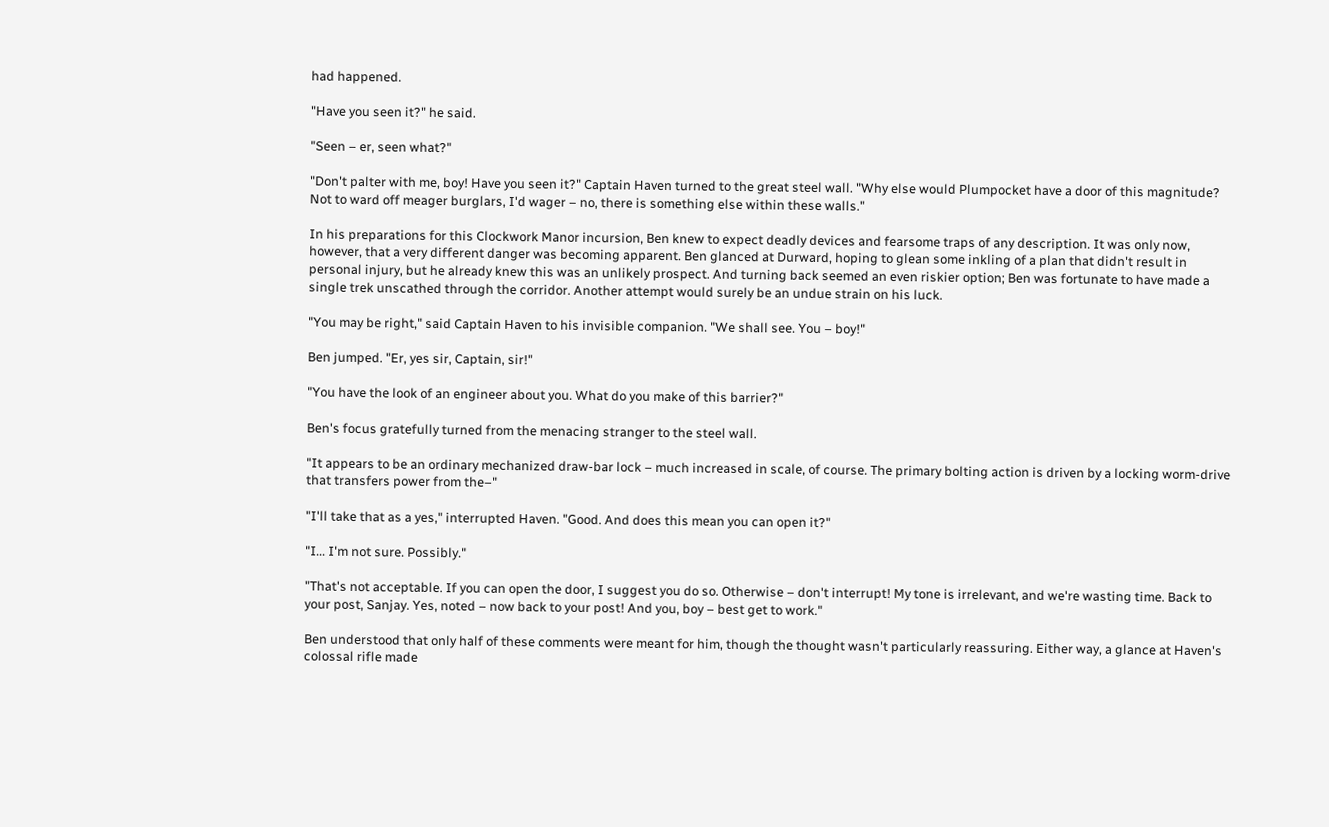had happened.

"Have you seen it?" he said.

"Seen – er, seen what?"

"Don't palter with me, boy! Have you seen it?" Captain Haven turned to the great steel wall. "Why else would Plumpocket have a door of this magnitude? Not to ward off meager burglars, I'd wager – no, there is something else within these walls."

In his preparations for this Clockwork Manor incursion, Ben knew to expect deadly devices and fearsome traps of any description. It was only now, however, that a very different danger was becoming apparent. Ben glanced at Durward, hoping to glean some inkling of a plan that didn't result in personal injury, but he already knew this was an unlikely prospect. And turning back seemed an even riskier option; Ben was fortunate to have made a single trek unscathed through the corridor. Another attempt would surely be an undue strain on his luck.

"You may be right," said Captain Haven to his invisible companion. "We shall see. You – boy!"

Ben jumped. "Er, yes sir, Captain, sir!"

"You have the look of an engineer about you. What do you make of this barrier?"

Ben's focus gratefully turned from the menacing stranger to the steel wall.

"It appears to be an ordinary mechanized draw-bar lock – much increased in scale, of course. The primary bolting action is driven by a locking worm-drive that transfers power from the–"

"I'll take that as a yes," interrupted Haven. "Good. And does this mean you can open it?"

"I... I'm not sure. Possibly."

"That's not acceptable. If you can open the door, I suggest you do so. Otherwise – don't interrupt! My tone is irrelevant, and we're wasting time. Back to your post, Sanjay. Yes, noted – now back to your post! And you, boy – best get to work."

Ben understood that only half of these comments were meant for him, though the thought wasn't particularly reassuring. Either way, a glance at Haven's colossal rifle made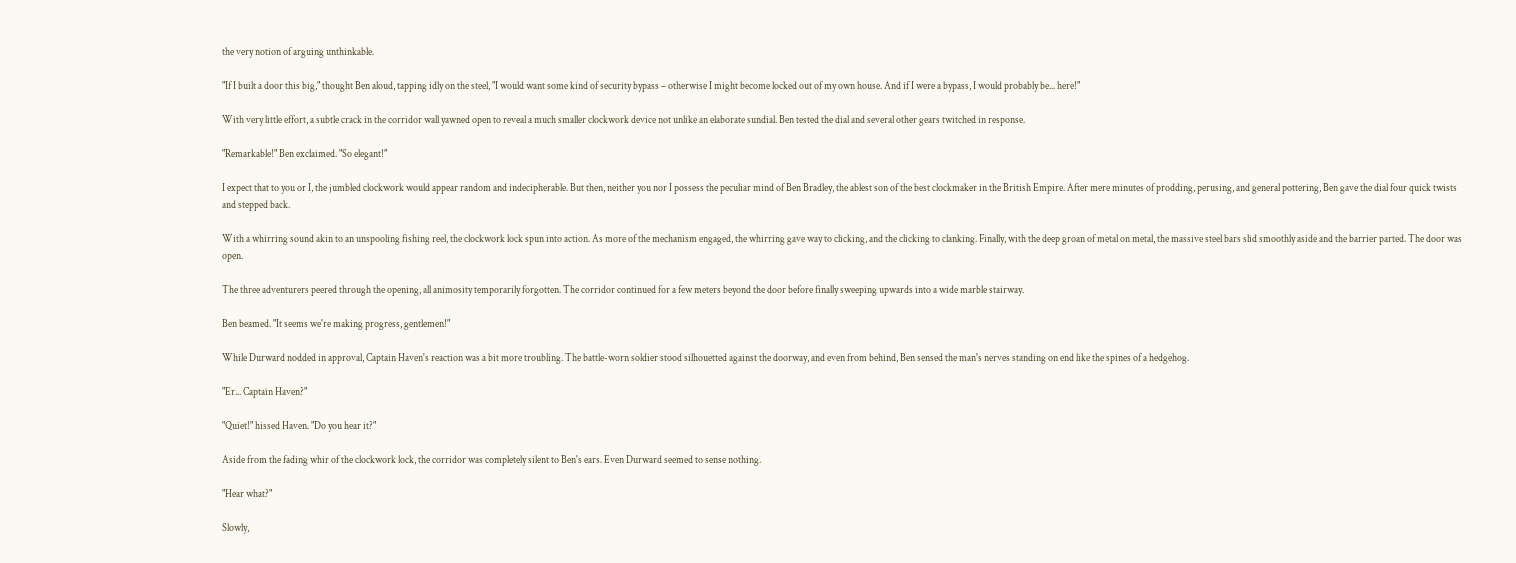the very notion of arguing unthinkable.

"If I built a door this big," thought Ben aloud, tapping idly on the steel, "I would want some kind of security bypass – otherwise I might become locked out of my own house. And if I were a bypass, I would probably be... here!"

With very little effort, a subtle crack in the corridor wall yawned open to reveal a much smaller clockwork device not unlike an elaborate sundial. Ben tested the dial and several other gears twitched in response.

"Remarkable!" Ben exclaimed. "So elegant!"

I expect that to you or I, the jumbled clockwork would appear random and indecipherable. But then, neither you nor I possess the peculiar mind of Ben Bradley, the ablest son of the best clockmaker in the British Empire. After mere minutes of prodding, perusing, and general pottering, Ben gave the dial four quick twists and stepped back.

With a whirring sound akin to an unspooling fishing reel, the clockwork lock spun into action. As more of the mechanism engaged, the whirring gave way to clicking, and the clicking to clanking. Finally, with the deep groan of metal on metal, the massive steel bars slid smoothly aside and the barrier parted. The door was open.

The three adventurers peered through the opening, all animosity temporarily forgotten. The corridor continued for a few meters beyond the door before finally sweeping upwards into a wide marble stairway.

Ben beamed. "It seems we're making progress, gentlemen!"

While Durward nodded in approval, Captain Haven's reaction was a bit more troubling. The battle-worn soldier stood silhouetted against the doorway, and even from behind, Ben sensed the man's nerves standing on end like the spines of a hedgehog.

"Er... Captain Haven?"

"Quiet!" hissed Haven. "Do you hear it?"

Aside from the fading whir of the clockwork lock, the corridor was completely silent to Ben's ears. Even Durward seemed to sense nothing.

"Hear what?"

Slowly,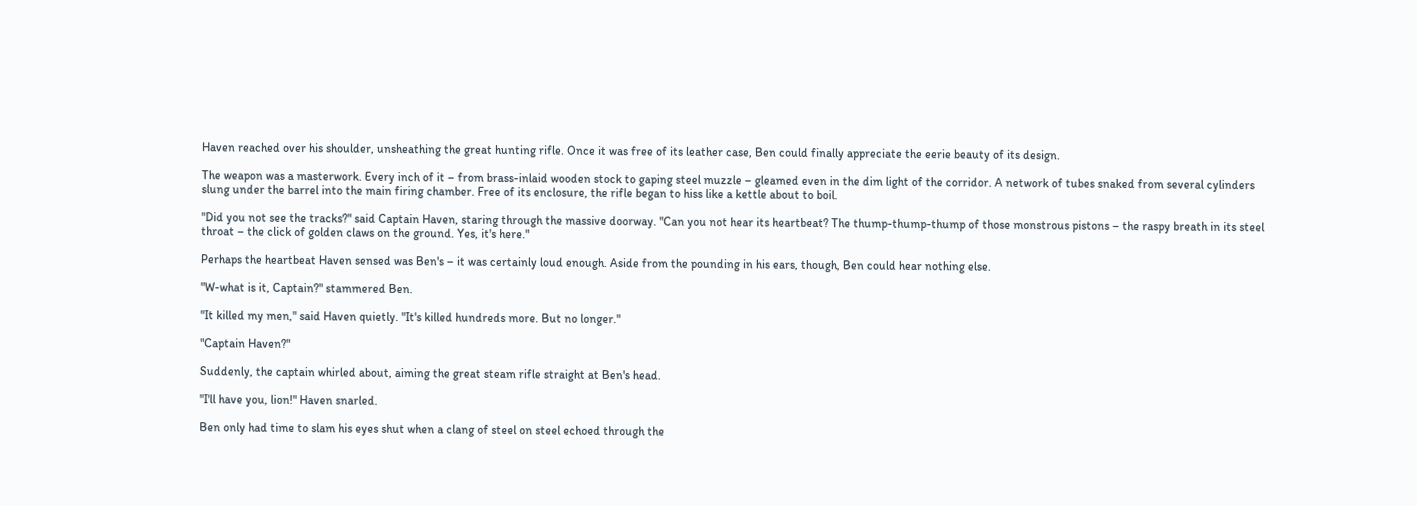Haven reached over his shoulder, unsheathing the great hunting rifle. Once it was free of its leather case, Ben could finally appreciate the eerie beauty of its design.

The weapon was a masterwork. Every inch of it – from brass-inlaid wooden stock to gaping steel muzzle – gleamed even in the dim light of the corridor. A network of tubes snaked from several cylinders slung under the barrel into the main firing chamber. Free of its enclosure, the rifle began to hiss like a kettle about to boil.

"Did you not see the tracks?" said Captain Haven, staring through the massive doorway. "Can you not hear its heartbeat? The thump-thump-thump of those monstrous pistons – the raspy breath in its steel throat – the click of golden claws on the ground. Yes, it's here."

Perhaps the heartbeat Haven sensed was Ben's – it was certainly loud enough. Aside from the pounding in his ears, though, Ben could hear nothing else.

"W-what is it, Captain?" stammered Ben.

"It killed my men," said Haven quietly. "It's killed hundreds more. But no longer."

"Captain Haven?"

Suddenly, the captain whirled about, aiming the great steam rifle straight at Ben's head.

"I'll have you, lion!" Haven snarled.

Ben only had time to slam his eyes shut when a clang of steel on steel echoed through the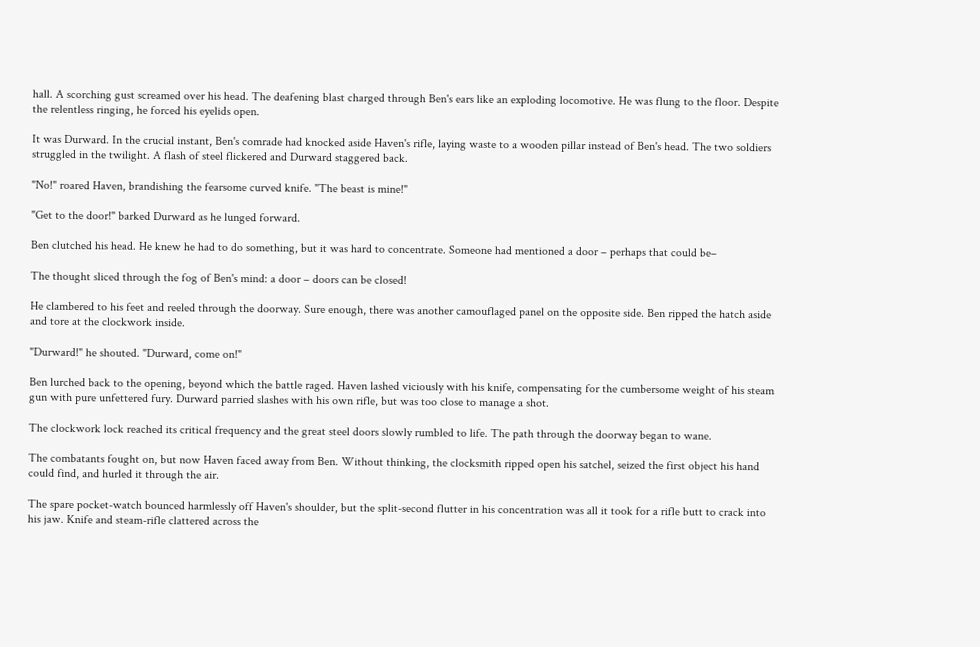hall. A scorching gust screamed over his head. The deafening blast charged through Ben's ears like an exploding locomotive. He was flung to the floor. Despite the relentless ringing, he forced his eyelids open.

It was Durward. In the crucial instant, Ben's comrade had knocked aside Haven's rifle, laying waste to a wooden pillar instead of Ben's head. The two soldiers struggled in the twilight. A flash of steel flickered and Durward staggered back.

"No!" roared Haven, brandishing the fearsome curved knife. "The beast is mine!"

"Get to the door!" barked Durward as he lunged forward.

Ben clutched his head. He knew he had to do something, but it was hard to concentrate. Someone had mentioned a door – perhaps that could be–

The thought sliced through the fog of Ben's mind: a door – doors can be closed!

He clambered to his feet and reeled through the doorway. Sure enough, there was another camouflaged panel on the opposite side. Ben ripped the hatch aside and tore at the clockwork inside.

"Durward!" he shouted. "Durward, come on!"

Ben lurched back to the opening, beyond which the battle raged. Haven lashed viciously with his knife, compensating for the cumbersome weight of his steam gun with pure unfettered fury. Durward parried slashes with his own rifle, but was too close to manage a shot.

The clockwork lock reached its critical frequency and the great steel doors slowly rumbled to life. The path through the doorway began to wane.

The combatants fought on, but now Haven faced away from Ben. Without thinking, the clocksmith ripped open his satchel, seized the first object his hand could find, and hurled it through the air.

The spare pocket-watch bounced harmlessly off Haven's shoulder, but the split-second flutter in his concentration was all it took for a rifle butt to crack into his jaw. Knife and steam-rifle clattered across the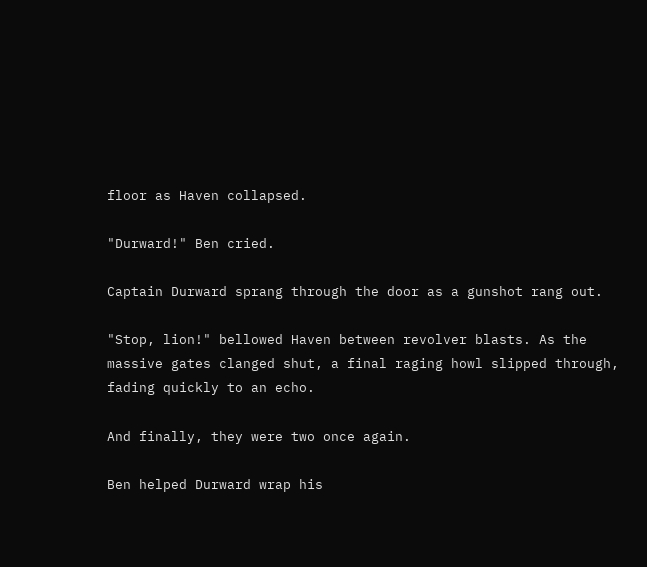floor as Haven collapsed.

"Durward!" Ben cried.

Captain Durward sprang through the door as a gunshot rang out.

"Stop, lion!" bellowed Haven between revolver blasts. As the massive gates clanged shut, a final raging howl slipped through, fading quickly to an echo.

And finally, they were two once again.

Ben helped Durward wrap his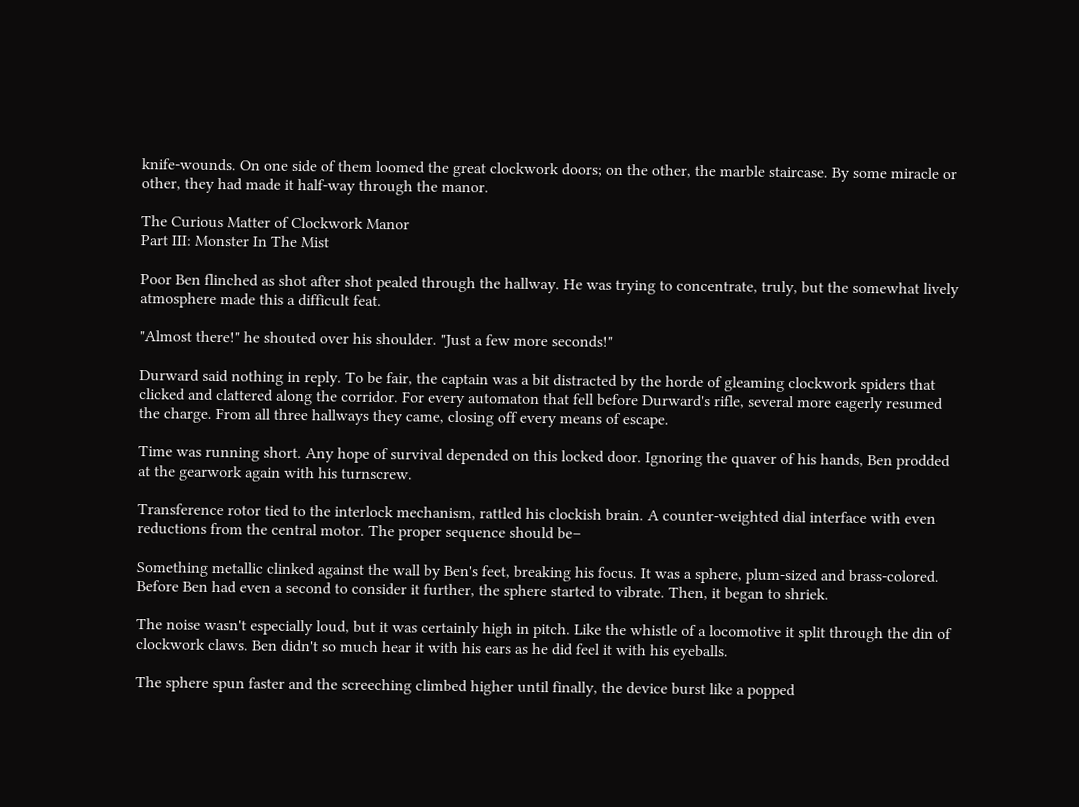knife-wounds. On one side of them loomed the great clockwork doors; on the other, the marble staircase. By some miracle or other, they had made it half-way through the manor.

The Curious Matter of Clockwork Manor
Part III: Monster In The Mist

Poor Ben flinched as shot after shot pealed through the hallway. He was trying to concentrate, truly, but the somewhat lively atmosphere made this a difficult feat.

"Almost there!" he shouted over his shoulder. "Just a few more seconds!"

Durward said nothing in reply. To be fair, the captain was a bit distracted by the horde of gleaming clockwork spiders that clicked and clattered along the corridor. For every automaton that fell before Durward's rifle, several more eagerly resumed the charge. From all three hallways they came, closing off every means of escape.

Time was running short. Any hope of survival depended on this locked door. Ignoring the quaver of his hands, Ben prodded at the gearwork again with his turnscrew.

Transference rotor tied to the interlock mechanism, rattled his clockish brain. A counter-weighted dial interface with even reductions from the central motor. The proper sequence should be–

Something metallic clinked against the wall by Ben's feet, breaking his focus. It was a sphere, plum-sized and brass-colored. Before Ben had even a second to consider it further, the sphere started to vibrate. Then, it began to shriek.

The noise wasn't especially loud, but it was certainly high in pitch. Like the whistle of a locomotive it split through the din of clockwork claws. Ben didn't so much hear it with his ears as he did feel it with his eyeballs.

The sphere spun faster and the screeching climbed higher until finally, the device burst like a popped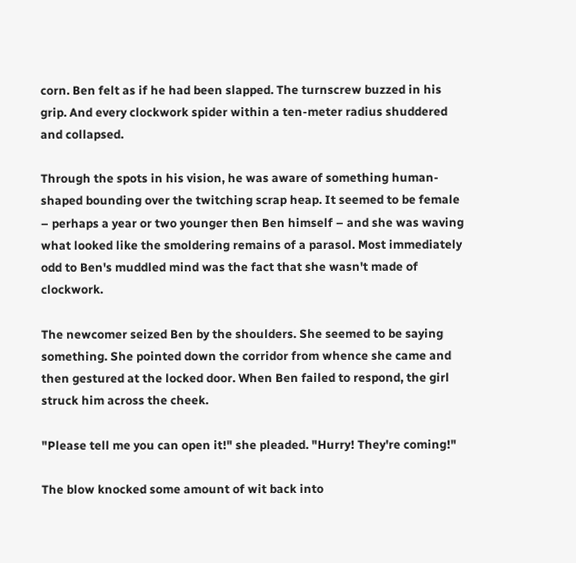corn. Ben felt as if he had been slapped. The turnscrew buzzed in his grip. And every clockwork spider within a ten-meter radius shuddered and collapsed.

Through the spots in his vision, he was aware of something human-shaped bounding over the twitching scrap heap. It seemed to be female – perhaps a year or two younger then Ben himself – and she was waving what looked like the smoldering remains of a parasol. Most immediately odd to Ben's muddled mind was the fact that she wasn't made of clockwork.

The newcomer seized Ben by the shoulders. She seemed to be saying something. She pointed down the corridor from whence she came and then gestured at the locked door. When Ben failed to respond, the girl struck him across the cheek.

"Please tell me you can open it!" she pleaded. "Hurry! They're coming!"

The blow knocked some amount of wit back into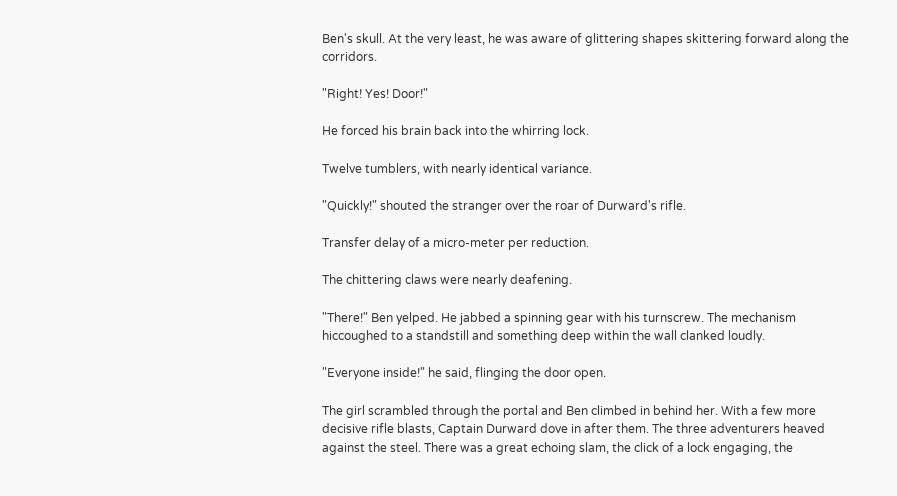Ben's skull. At the very least, he was aware of glittering shapes skittering forward along the corridors.

"Right! Yes! Door!"

He forced his brain back into the whirring lock.

Twelve tumblers, with nearly identical variance.

"Quickly!" shouted the stranger over the roar of Durward's rifle.

Transfer delay of a micro-meter per reduction.

The chittering claws were nearly deafening.

"There!" Ben yelped. He jabbed a spinning gear with his turnscrew. The mechanism hiccoughed to a standstill and something deep within the wall clanked loudly.

"Everyone inside!" he said, flinging the door open.

The girl scrambled through the portal and Ben climbed in behind her. With a few more decisive rifle blasts, Captain Durward dove in after them. The three adventurers heaved against the steel. There was a great echoing slam, the click of a lock engaging, the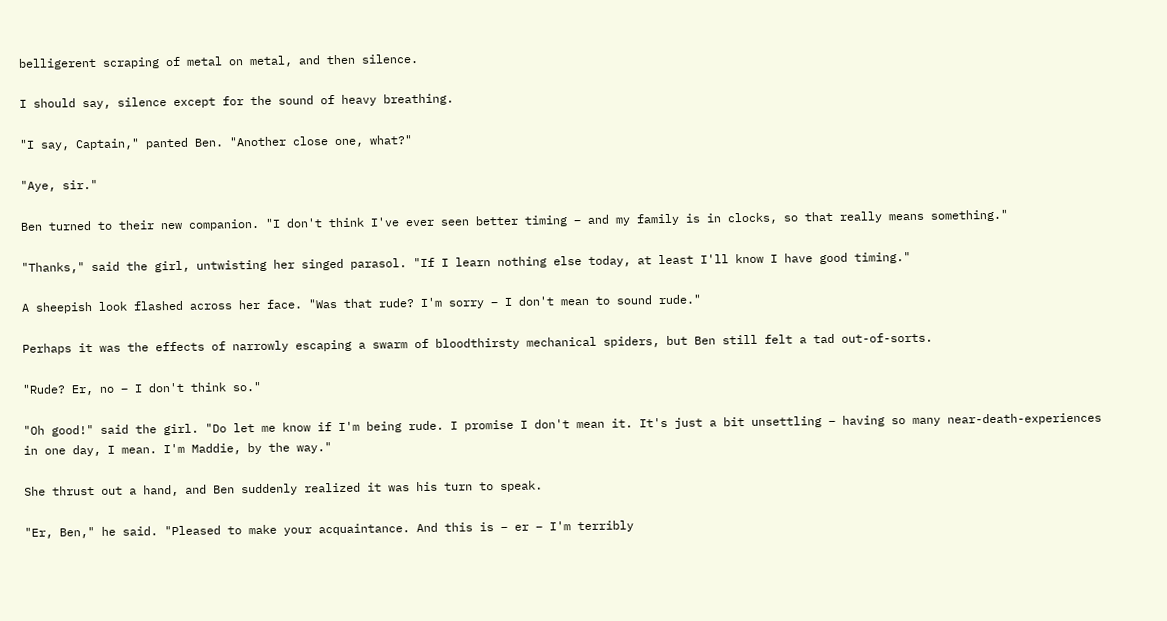belligerent scraping of metal on metal, and then silence.

I should say, silence except for the sound of heavy breathing.

"I say, Captain," panted Ben. "Another close one, what?"

"Aye, sir."

Ben turned to their new companion. "I don't think I've ever seen better timing – and my family is in clocks, so that really means something."

"Thanks," said the girl, untwisting her singed parasol. "If I learn nothing else today, at least I'll know I have good timing."

A sheepish look flashed across her face. "Was that rude? I'm sorry – I don't mean to sound rude."

Perhaps it was the effects of narrowly escaping a swarm of bloodthirsty mechanical spiders, but Ben still felt a tad out-of-sorts.

"Rude? Er, no – I don't think so."

"Oh good!" said the girl. "Do let me know if I'm being rude. I promise I don't mean it. It's just a bit unsettling – having so many near-death-experiences in one day, I mean. I'm Maddie, by the way."

She thrust out a hand, and Ben suddenly realized it was his turn to speak.

"Er, Ben," he said. "Pleased to make your acquaintance. And this is – er – I'm terribly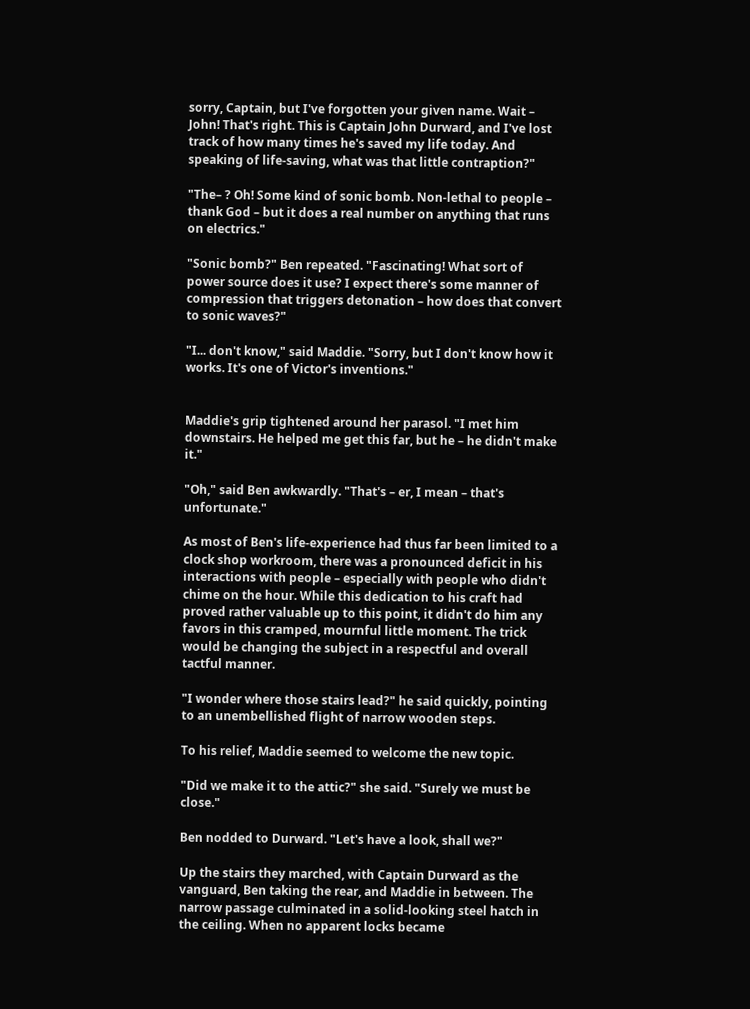sorry, Captain, but I've forgotten your given name. Wait – John! That's right. This is Captain John Durward, and I've lost track of how many times he's saved my life today. And speaking of life-saving, what was that little contraption?"

"The– ? Oh! Some kind of sonic bomb. Non-lethal to people – thank God – but it does a real number on anything that runs on electrics."

"Sonic bomb?" Ben repeated. "Fascinating! What sort of power source does it use? I expect there's some manner of compression that triggers detonation – how does that convert to sonic waves?"

"I... don't know," said Maddie. "Sorry, but I don't know how it works. It's one of Victor's inventions."


Maddie's grip tightened around her parasol. "I met him downstairs. He helped me get this far, but he – he didn't make it."

"Oh," said Ben awkwardly. "That's – er, I mean – that's unfortunate."

As most of Ben's life-experience had thus far been limited to a clock shop workroom, there was a pronounced deficit in his interactions with people – especially with people who didn't chime on the hour. While this dedication to his craft had proved rather valuable up to this point, it didn't do him any favors in this cramped, mournful little moment. The trick would be changing the subject in a respectful and overall tactful manner.

"I wonder where those stairs lead?" he said quickly, pointing to an unembellished flight of narrow wooden steps.

To his relief, Maddie seemed to welcome the new topic.

"Did we make it to the attic?" she said. "Surely we must be close."

Ben nodded to Durward. "Let's have a look, shall we?"

Up the stairs they marched, with Captain Durward as the vanguard, Ben taking the rear, and Maddie in between. The narrow passage culminated in a solid-looking steel hatch in the ceiling. When no apparent locks became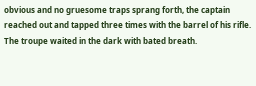obvious and no gruesome traps sprang forth, the captain reached out and tapped three times with the barrel of his rifle. The troupe waited in the dark with bated breath.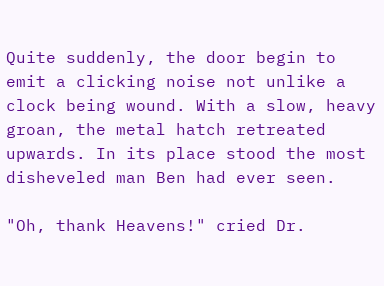Quite suddenly, the door begin to emit a clicking noise not unlike a clock being wound. With a slow, heavy groan, the metal hatch retreated upwards. In its place stood the most disheveled man Ben had ever seen.

"Oh, thank Heavens!" cried Dr.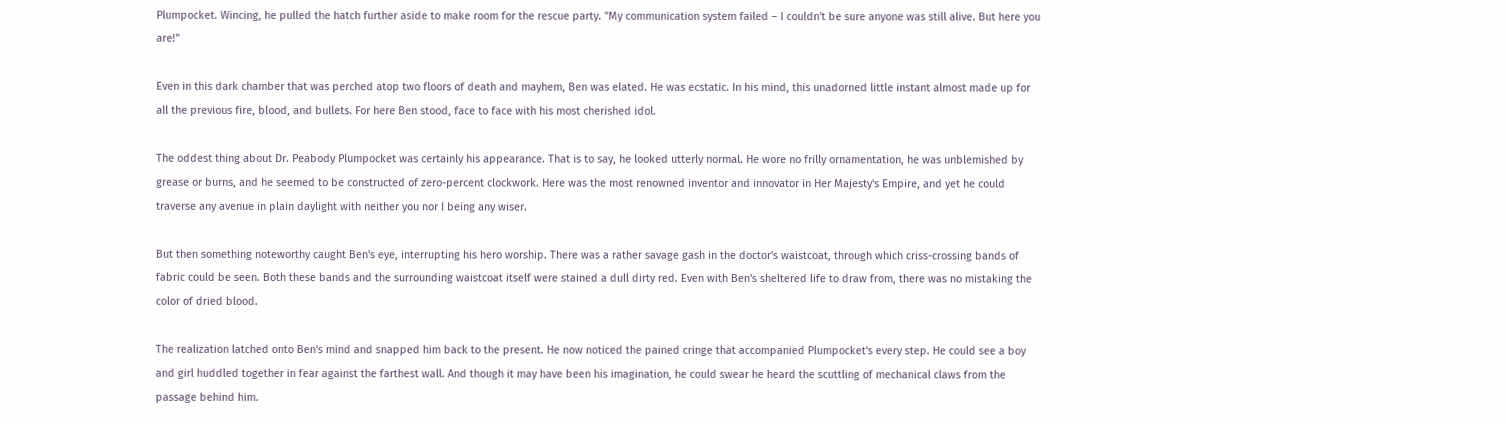Plumpocket. Wincing, he pulled the hatch further aside to make room for the rescue party. "My communication system failed – I couldn't be sure anyone was still alive. But here you are!"

Even in this dark chamber that was perched atop two floors of death and mayhem, Ben was elated. He was ecstatic. In his mind, this unadorned little instant almost made up for all the previous fire, blood, and bullets. For here Ben stood, face to face with his most cherished idol.

The oddest thing about Dr. Peabody Plumpocket was certainly his appearance. That is to say, he looked utterly normal. He wore no frilly ornamentation, he was unblemished by grease or burns, and he seemed to be constructed of zero-percent clockwork. Here was the most renowned inventor and innovator in Her Majesty's Empire, and yet he could traverse any avenue in plain daylight with neither you nor I being any wiser.

But then something noteworthy caught Ben's eye, interrupting his hero worship. There was a rather savage gash in the doctor's waistcoat, through which criss-crossing bands of fabric could be seen. Both these bands and the surrounding waistcoat itself were stained a dull dirty red. Even with Ben's sheltered life to draw from, there was no mistaking the color of dried blood.

The realization latched onto Ben's mind and snapped him back to the present. He now noticed the pained cringe that accompanied Plumpocket's every step. He could see a boy and girl huddled together in fear against the farthest wall. And though it may have been his imagination, he could swear he heard the scuttling of mechanical claws from the passage behind him.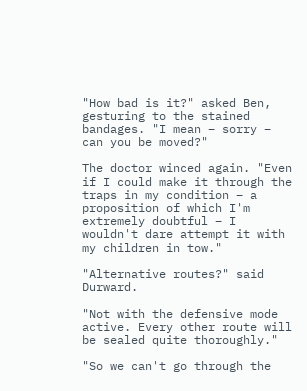"How bad is it?" asked Ben, gesturing to the stained bandages. "I mean – sorry – can you be moved?"

The doctor winced again. "Even if I could make it through the traps in my condition – a proposition of which I'm extremely doubtful – I wouldn't dare attempt it with my children in tow."

"Alternative routes?" said Durward.

"Not with the defensive mode active. Every other route will be sealed quite thoroughly."

"So we can't go through the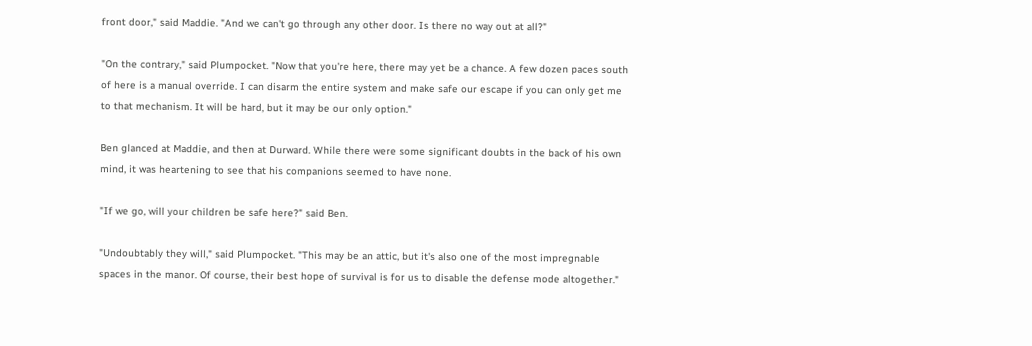front door," said Maddie. "And we can't go through any other door. Is there no way out at all?"

"On the contrary," said Plumpocket. "Now that you're here, there may yet be a chance. A few dozen paces south of here is a manual override. I can disarm the entire system and make safe our escape if you can only get me to that mechanism. It will be hard, but it may be our only option."

Ben glanced at Maddie, and then at Durward. While there were some significant doubts in the back of his own mind, it was heartening to see that his companions seemed to have none.

"If we go, will your children be safe here?" said Ben.

"Undoubtably they will," said Plumpocket. "This may be an attic, but it's also one of the most impregnable spaces in the manor. Of course, their best hope of survival is for us to disable the defense mode altogether."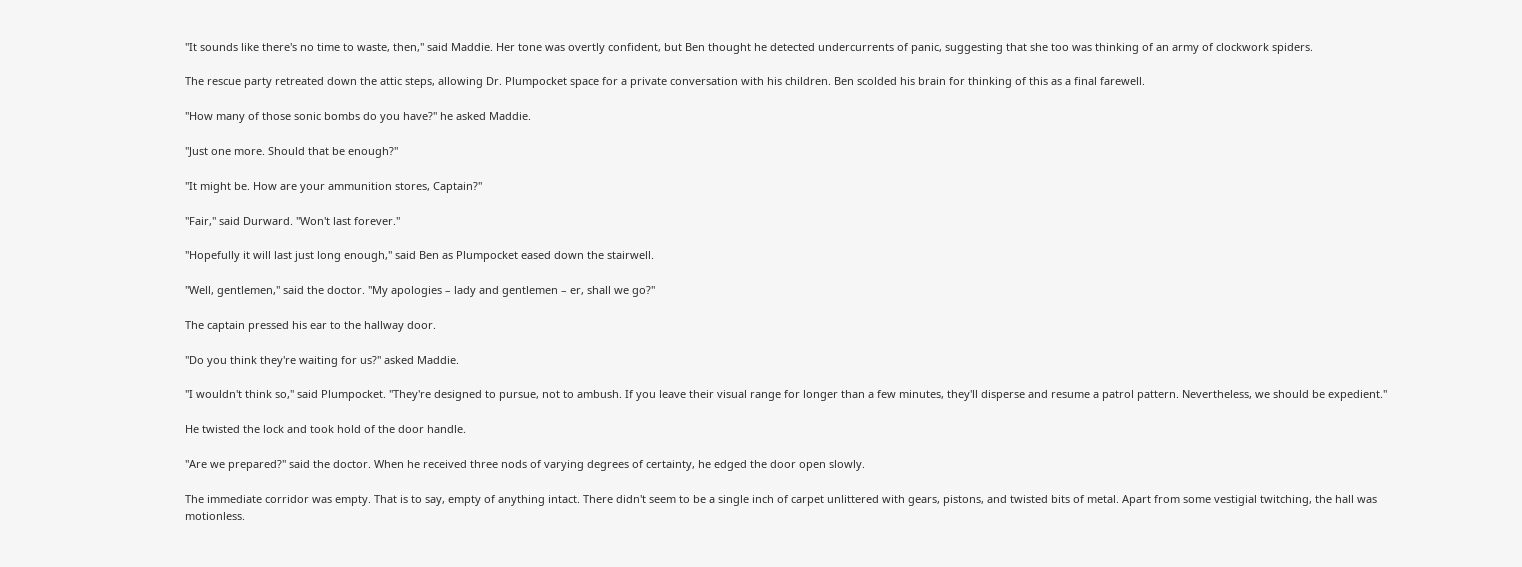"It sounds like there's no time to waste, then," said Maddie. Her tone was overtly confident, but Ben thought he detected undercurrents of panic, suggesting that she too was thinking of an army of clockwork spiders.

The rescue party retreated down the attic steps, allowing Dr. Plumpocket space for a private conversation with his children. Ben scolded his brain for thinking of this as a final farewell.

"How many of those sonic bombs do you have?" he asked Maddie.

"Just one more. Should that be enough?"

"It might be. How are your ammunition stores, Captain?"

"Fair," said Durward. "Won't last forever."

"Hopefully it will last just long enough," said Ben as Plumpocket eased down the stairwell.

"Well, gentlemen," said the doctor. "My apologies – lady and gentlemen – er, shall we go?"

The captain pressed his ear to the hallway door.

"Do you think they're waiting for us?" asked Maddie.

"I wouldn't think so," said Plumpocket. "They're designed to pursue, not to ambush. If you leave their visual range for longer than a few minutes, they'll disperse and resume a patrol pattern. Nevertheless, we should be expedient."

He twisted the lock and took hold of the door handle.

"Are we prepared?" said the doctor. When he received three nods of varying degrees of certainty, he edged the door open slowly.

The immediate corridor was empty. That is to say, empty of anything intact. There didn't seem to be a single inch of carpet unlittered with gears, pistons, and twisted bits of metal. Apart from some vestigial twitching, the hall was motionless.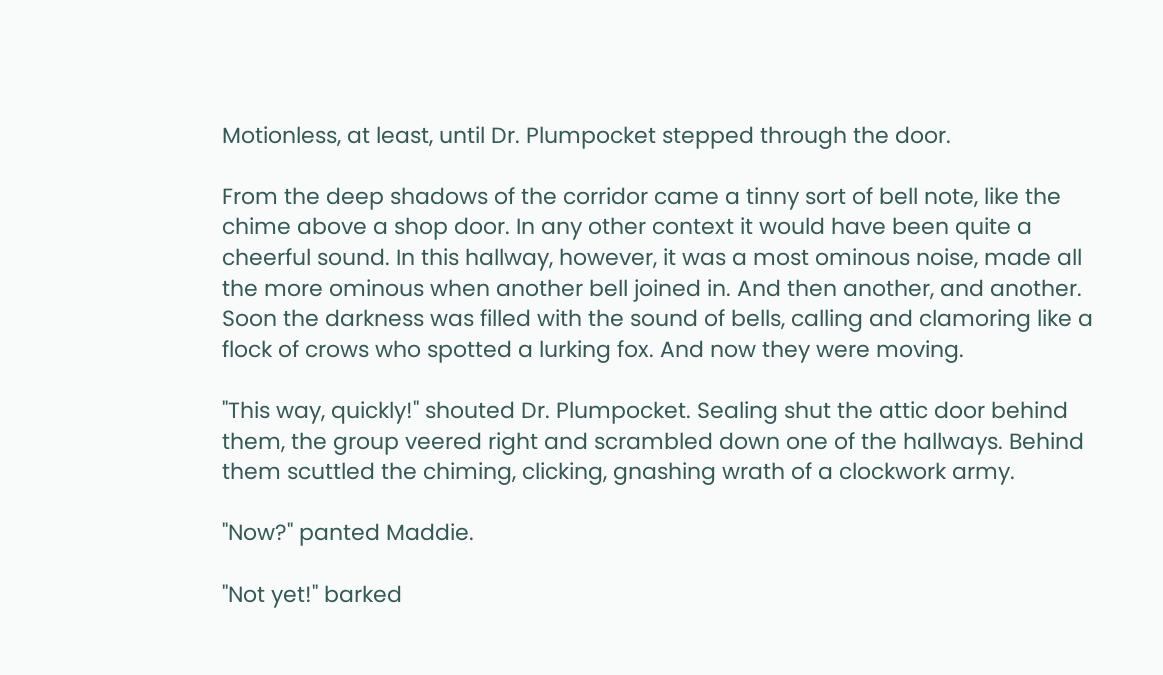Motionless, at least, until Dr. Plumpocket stepped through the door.

From the deep shadows of the corridor came a tinny sort of bell note, like the chime above a shop door. In any other context it would have been quite a cheerful sound. In this hallway, however, it was a most ominous noise, made all the more ominous when another bell joined in. And then another, and another. Soon the darkness was filled with the sound of bells, calling and clamoring like a flock of crows who spotted a lurking fox. And now they were moving.

"This way, quickly!" shouted Dr. Plumpocket. Sealing shut the attic door behind them, the group veered right and scrambled down one of the hallways. Behind them scuttled the chiming, clicking, gnashing wrath of a clockwork army.

"Now?" panted Maddie.

"Not yet!" barked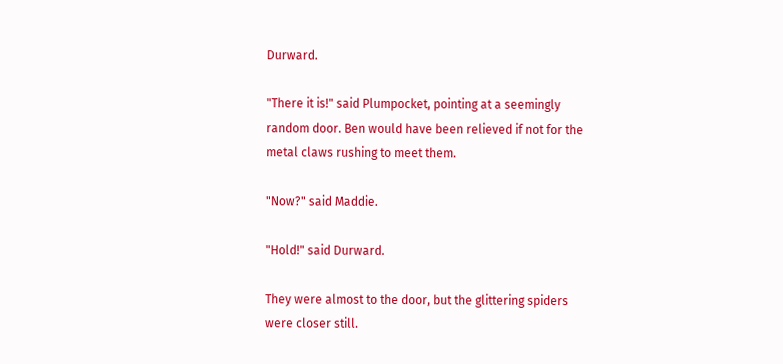Durward.

"There it is!" said Plumpocket, pointing at a seemingly random door. Ben would have been relieved if not for the metal claws rushing to meet them.

"Now?" said Maddie.

"Hold!" said Durward.

They were almost to the door, but the glittering spiders were closer still.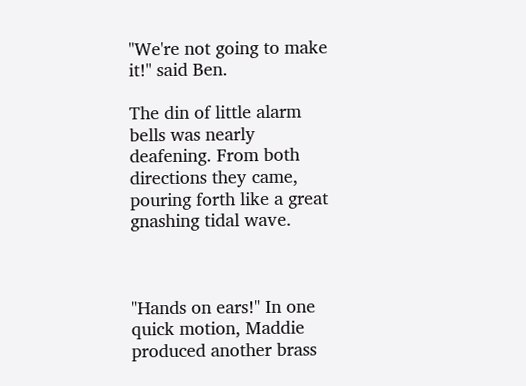"We're not going to make it!" said Ben.

The din of little alarm bells was nearly deafening. From both directions they came, pouring forth like a great gnashing tidal wave.



"Hands on ears!" In one quick motion, Maddie produced another brass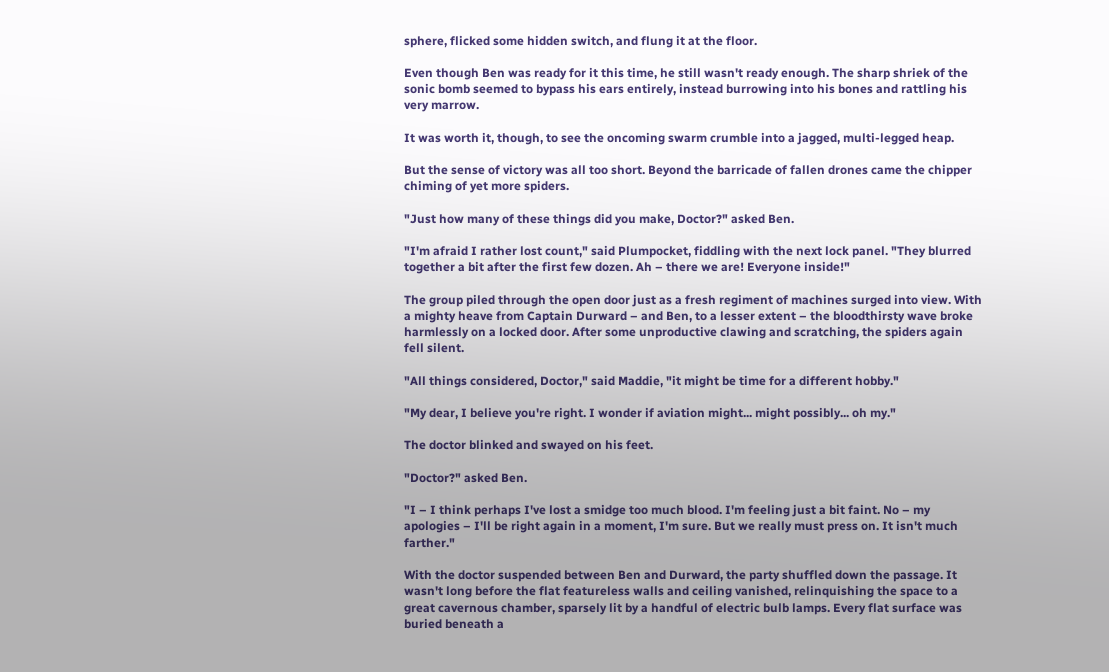sphere, flicked some hidden switch, and flung it at the floor.

Even though Ben was ready for it this time, he still wasn't ready enough. The sharp shriek of the sonic bomb seemed to bypass his ears entirely, instead burrowing into his bones and rattling his very marrow.

It was worth it, though, to see the oncoming swarm crumble into a jagged, multi-legged heap.

But the sense of victory was all too short. Beyond the barricade of fallen drones came the chipper chiming of yet more spiders.

"Just how many of these things did you make, Doctor?" asked Ben.

"I'm afraid I rather lost count," said Plumpocket, fiddling with the next lock panel. "They blurred together a bit after the first few dozen. Ah – there we are! Everyone inside!"

The group piled through the open door just as a fresh regiment of machines surged into view. With a mighty heave from Captain Durward – and Ben, to a lesser extent – the bloodthirsty wave broke harmlessly on a locked door. After some unproductive clawing and scratching, the spiders again fell silent.

"All things considered, Doctor," said Maddie, "it might be time for a different hobby."

"My dear, I believe you're right. I wonder if aviation might... might possibly... oh my."

The doctor blinked and swayed on his feet.

"Doctor?" asked Ben.

"I – I think perhaps I've lost a smidge too much blood. I'm feeling just a bit faint. No – my apologies – I'll be right again in a moment, I'm sure. But we really must press on. It isn't much farther."

With the doctor suspended between Ben and Durward, the party shuffled down the passage. It wasn't long before the flat featureless walls and ceiling vanished, relinquishing the space to a great cavernous chamber, sparsely lit by a handful of electric bulb lamps. Every flat surface was buried beneath a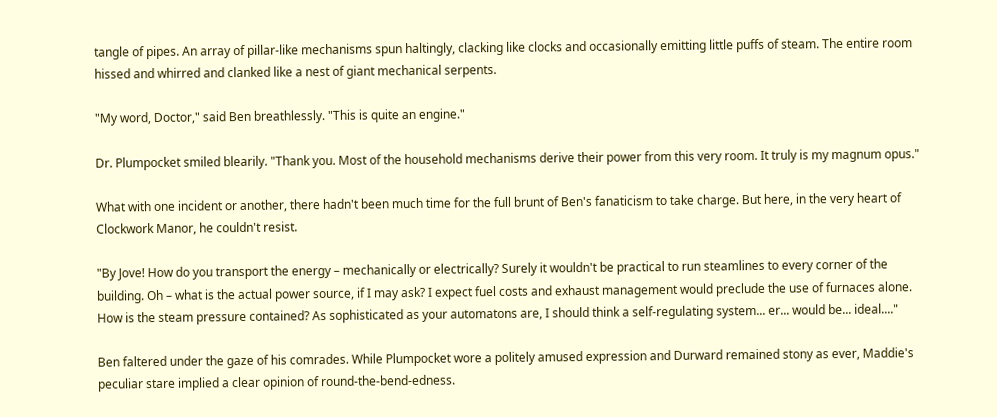tangle of pipes. An array of pillar-like mechanisms spun haltingly, clacking like clocks and occasionally emitting little puffs of steam. The entire room hissed and whirred and clanked like a nest of giant mechanical serpents.

"My word, Doctor," said Ben breathlessly. "This is quite an engine."

Dr. Plumpocket smiled blearily. "Thank you. Most of the household mechanisms derive their power from this very room. It truly is my magnum opus."

What with one incident or another, there hadn't been much time for the full brunt of Ben's fanaticism to take charge. But here, in the very heart of Clockwork Manor, he couldn't resist.

"By Jove! How do you transport the energy – mechanically or electrically? Surely it wouldn't be practical to run steamlines to every corner of the building. Oh – what is the actual power source, if I may ask? I expect fuel costs and exhaust management would preclude the use of furnaces alone. How is the steam pressure contained? As sophisticated as your automatons are, I should think a self-regulating system... er... would be... ideal...."

Ben faltered under the gaze of his comrades. While Plumpocket wore a politely amused expression and Durward remained stony as ever, Maddie's peculiar stare implied a clear opinion of round-the-bend-edness.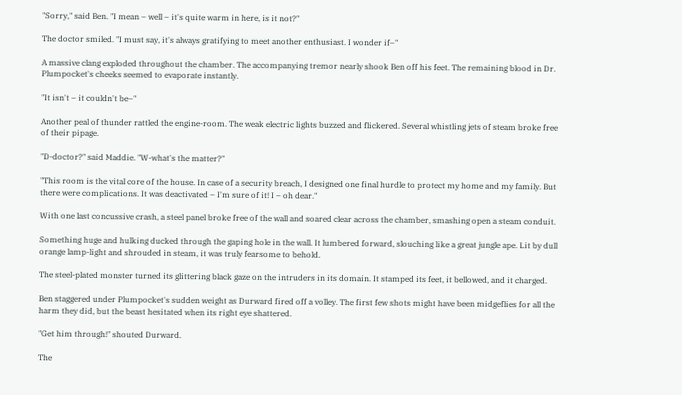"Sorry," said Ben. "I mean – well – it's quite warm in here, is it not?"

The doctor smiled. "I must say, it's always gratifying to meet another enthusiast. I wonder if–"

A massive clang exploded throughout the chamber. The accompanying tremor nearly shook Ben off his feet. The remaining blood in Dr. Plumpocket's cheeks seemed to evaporate instantly.

"It isn't – it couldn't be–"

Another peal of thunder rattled the engine-room. The weak electric lights buzzed and flickered. Several whistling jets of steam broke free of their pipage.

"D-doctor?" said Maddie. "W-what's the matter?"

"This room is the vital core of the house. In case of a security breach, I designed one final hurdle to protect my home and my family. But there were complications. It was deactivated – I'm sure of it! I – oh dear."

With one last concussive crash, a steel panel broke free of the wall and soared clear across the chamber, smashing open a steam conduit.

Something huge and hulking ducked through the gaping hole in the wall. It lumbered forward, slouching like a great jungle ape. Lit by dull orange lamp-light and shrouded in steam, it was truly fearsome to behold.

The steel-plated monster turned its glittering black gaze on the intruders in its domain. It stamped its feet, it bellowed, and it charged.

Ben staggered under Plumpocket's sudden weight as Durward fired off a volley. The first few shots might have been midgeflies for all the harm they did, but the beast hesitated when its right eye shattered.

"Get him through!" shouted Durward.

The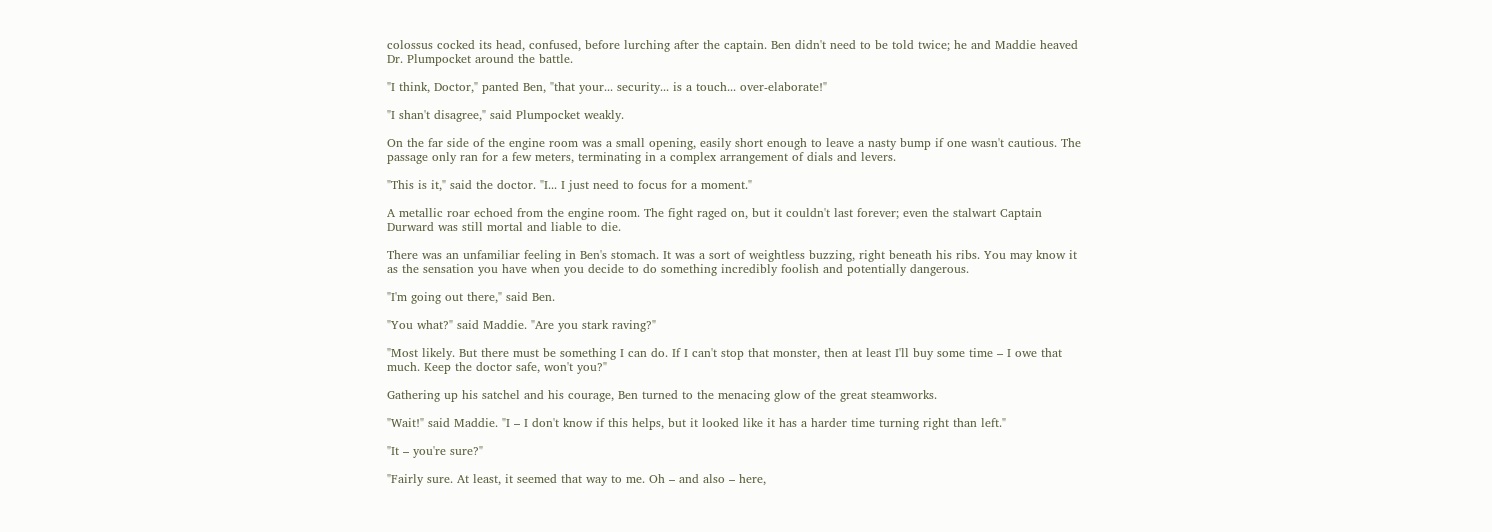colossus cocked its head, confused, before lurching after the captain. Ben didn't need to be told twice; he and Maddie heaved Dr. Plumpocket around the battle.

"I think, Doctor," panted Ben, "that your... security... is a touch... over-elaborate!"

"I shan't disagree," said Plumpocket weakly.

On the far side of the engine room was a small opening, easily short enough to leave a nasty bump if one wasn't cautious. The passage only ran for a few meters, terminating in a complex arrangement of dials and levers.

"This is it," said the doctor. "I... I just need to focus for a moment."

A metallic roar echoed from the engine room. The fight raged on, but it couldn't last forever; even the stalwart Captain Durward was still mortal and liable to die.

There was an unfamiliar feeling in Ben's stomach. It was a sort of weightless buzzing, right beneath his ribs. You may know it as the sensation you have when you decide to do something incredibly foolish and potentially dangerous.

"I'm going out there," said Ben.

"You what?" said Maddie. "Are you stark raving?"

"Most likely. But there must be something I can do. If I can't stop that monster, then at least I'll buy some time – I owe that much. Keep the doctor safe, won't you?"

Gathering up his satchel and his courage, Ben turned to the menacing glow of the great steamworks.

"Wait!" said Maddie. "I – I don't know if this helps, but it looked like it has a harder time turning right than left."

"It – you're sure?"

"Fairly sure. At least, it seemed that way to me. Oh – and also – here,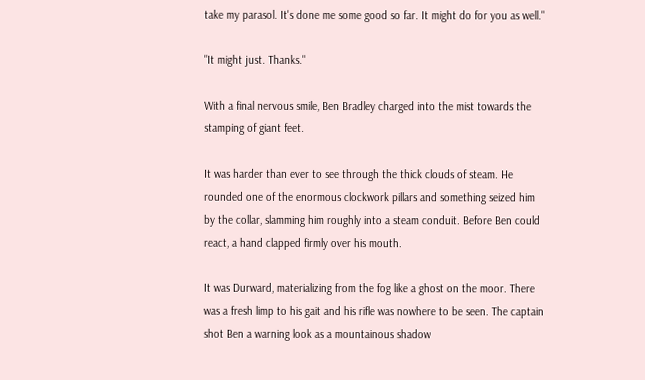take my parasol. It's done me some good so far. It might do for you as well."

"It might just. Thanks."

With a final nervous smile, Ben Bradley charged into the mist towards the stamping of giant feet.

It was harder than ever to see through the thick clouds of steam. He rounded one of the enormous clockwork pillars and something seized him by the collar, slamming him roughly into a steam conduit. Before Ben could react, a hand clapped firmly over his mouth.

It was Durward, materializing from the fog like a ghost on the moor. There was a fresh limp to his gait and his rifle was nowhere to be seen. The captain shot Ben a warning look as a mountainous shadow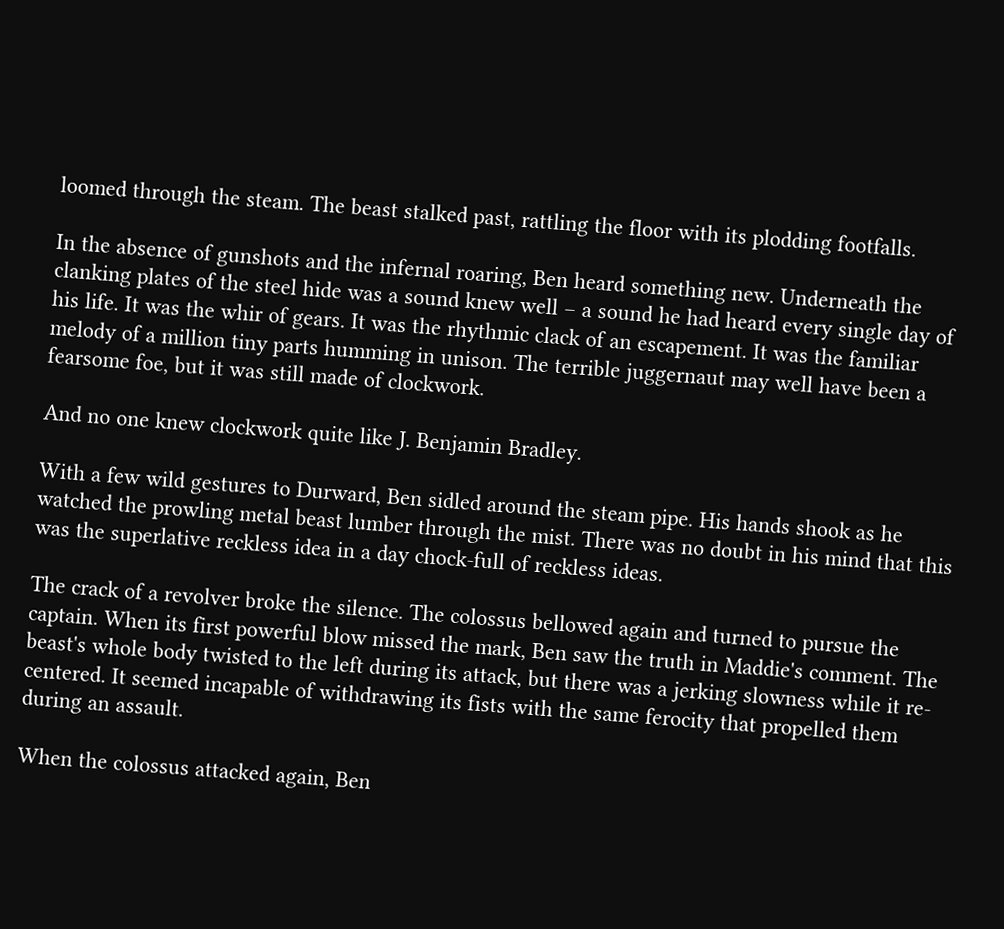loomed through the steam. The beast stalked past, rattling the floor with its plodding footfalls.

In the absence of gunshots and the infernal roaring, Ben heard something new. Underneath the clanking plates of the steel hide was a sound knew well – a sound he had heard every single day of his life. It was the whir of gears. It was the rhythmic clack of an escapement. It was the familiar melody of a million tiny parts humming in unison. The terrible juggernaut may well have been a fearsome foe, but it was still made of clockwork.

And no one knew clockwork quite like J. Benjamin Bradley.

With a few wild gestures to Durward, Ben sidled around the steam pipe. His hands shook as he watched the prowling metal beast lumber through the mist. There was no doubt in his mind that this was the superlative reckless idea in a day chock-full of reckless ideas.

The crack of a revolver broke the silence. The colossus bellowed again and turned to pursue the captain. When its first powerful blow missed the mark, Ben saw the truth in Maddie's comment. The beast's whole body twisted to the left during its attack, but there was a jerking slowness while it re-centered. It seemed incapable of withdrawing its fists with the same ferocity that propelled them during an assault.

When the colossus attacked again, Ben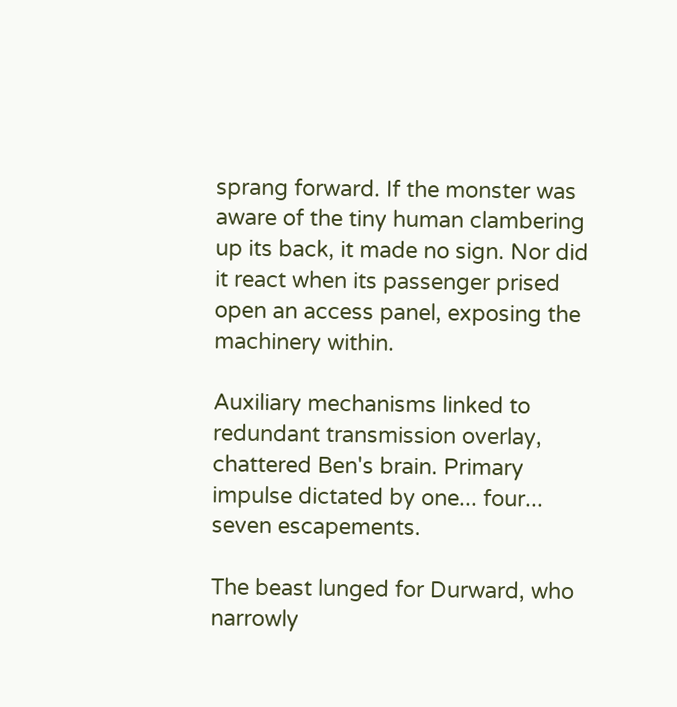sprang forward. If the monster was aware of the tiny human clambering up its back, it made no sign. Nor did it react when its passenger prised open an access panel, exposing the machinery within.

Auxiliary mechanisms linked to redundant transmission overlay, chattered Ben's brain. Primary impulse dictated by one... four... seven escapements.

The beast lunged for Durward, who narrowly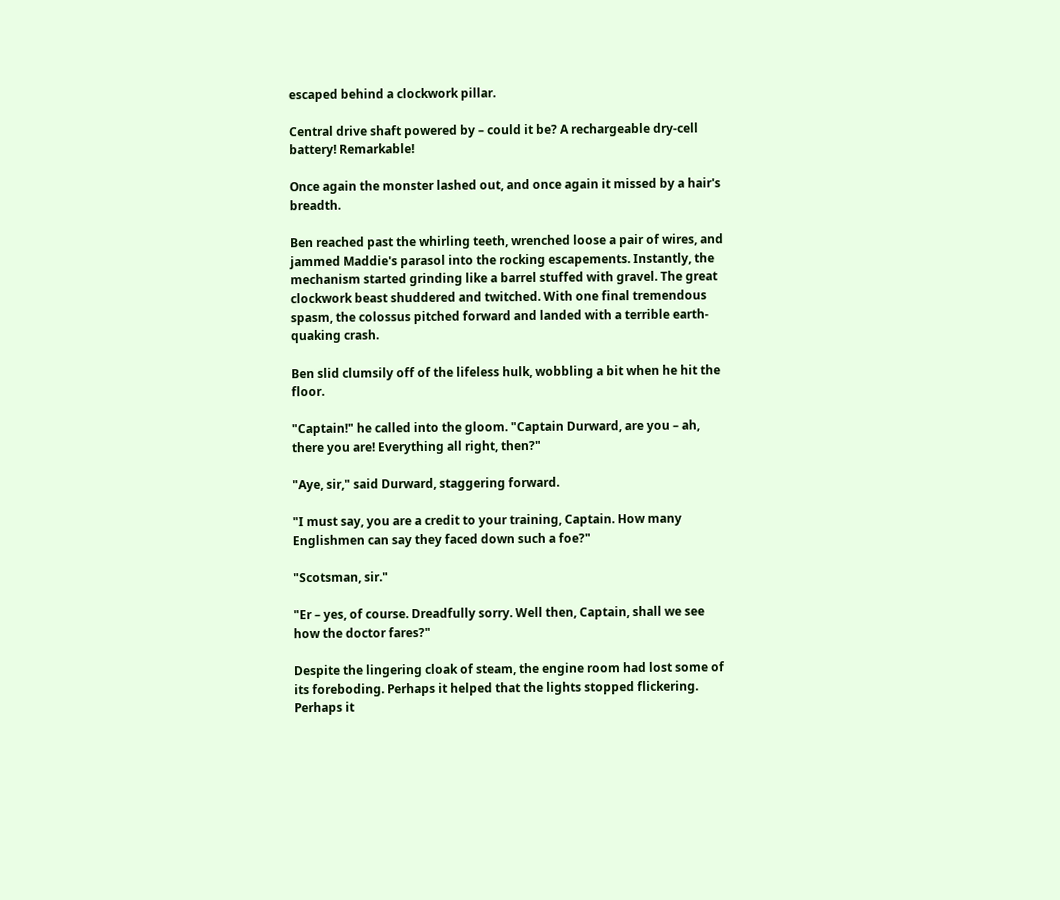escaped behind a clockwork pillar.

Central drive shaft powered by – could it be? A rechargeable dry-cell battery! Remarkable!

Once again the monster lashed out, and once again it missed by a hair's breadth.

Ben reached past the whirling teeth, wrenched loose a pair of wires, and jammed Maddie's parasol into the rocking escapements. Instantly, the mechanism started grinding like a barrel stuffed with gravel. The great clockwork beast shuddered and twitched. With one final tremendous spasm, the colossus pitched forward and landed with a terrible earth-quaking crash.

Ben slid clumsily off of the lifeless hulk, wobbling a bit when he hit the floor.

"Captain!" he called into the gloom. "Captain Durward, are you – ah, there you are! Everything all right, then?"

"Aye, sir," said Durward, staggering forward.

"I must say, you are a credit to your training, Captain. How many Englishmen can say they faced down such a foe?"

"Scotsman, sir."

"Er – yes, of course. Dreadfully sorry. Well then, Captain, shall we see how the doctor fares?"

Despite the lingering cloak of steam, the engine room had lost some of its foreboding. Perhaps it helped that the lights stopped flickering. Perhaps it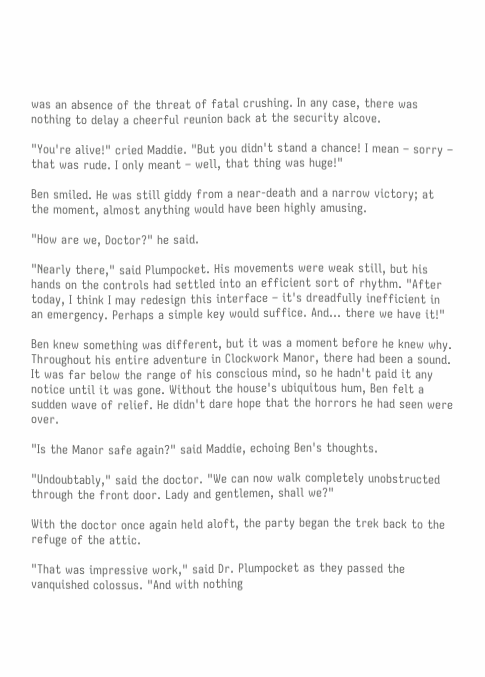was an absence of the threat of fatal crushing. In any case, there was nothing to delay a cheerful reunion back at the security alcove.

"You're alive!" cried Maddie. "But you didn't stand a chance! I mean – sorry – that was rude. I only meant – well, that thing was huge!"

Ben smiled. He was still giddy from a near-death and a narrow victory; at the moment, almost anything would have been highly amusing.

"How are we, Doctor?" he said.

"Nearly there," said Plumpocket. His movements were weak still, but his hands on the controls had settled into an efficient sort of rhythm. "After today, I think I may redesign this interface – it's dreadfully inefficient in an emergency. Perhaps a simple key would suffice. And... there we have it!"

Ben knew something was different, but it was a moment before he knew why. Throughout his entire adventure in Clockwork Manor, there had been a sound. It was far below the range of his conscious mind, so he hadn't paid it any notice until it was gone. Without the house's ubiquitous hum, Ben felt a sudden wave of relief. He didn't dare hope that the horrors he had seen were over.

"Is the Manor safe again?" said Maddie, echoing Ben's thoughts.

"Undoubtably," said the doctor. "We can now walk completely unobstructed through the front door. Lady and gentlemen, shall we?"

With the doctor once again held aloft, the party began the trek back to the refuge of the attic.

"That was impressive work," said Dr. Plumpocket as they passed the vanquished colossus. "And with nothing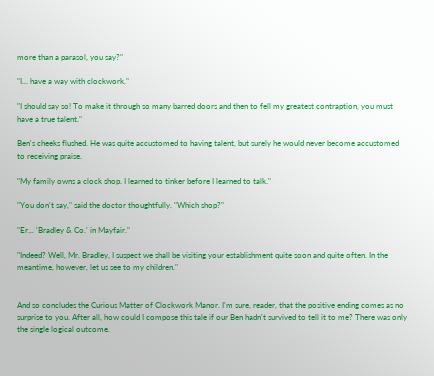more than a parasol, you say?"

"I... have a way with clockwork."

"I should say so! To make it through so many barred doors and then to fell my greatest contraption, you must have a true talent."

Ben's cheeks flushed. He was quite accustomed to having talent, but surely he would never become accustomed to receiving praise.

"My family owns a clock shop. I learned to tinker before I learned to talk."

"You don't say," said the doctor thoughtfully. "Which shop?"

"Er... 'Bradley & Co.' in Mayfair."

"Indeed? Well, Mr. Bradley, I suspect we shall be visiting your establishment quite soon and quite often. In the meantime, however, let us see to my children."


And so concludes the Curious Matter of Clockwork Manor. I'm sure, reader, that the positive ending comes as no surprise to you. After all, how could I compose this tale if our Ben hadn't survived to tell it to me? There was only the single logical outcome.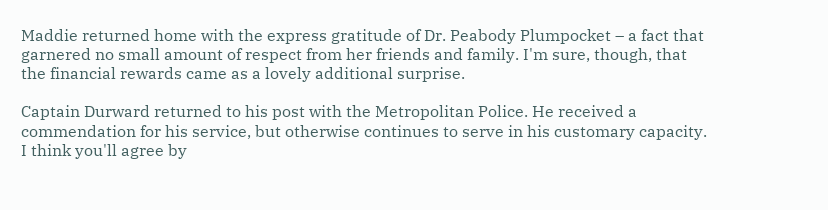Maddie returned home with the express gratitude of Dr. Peabody Plumpocket – a fact that garnered no small amount of respect from her friends and family. I'm sure, though, that the financial rewards came as a lovely additional surprise.

Captain Durward returned to his post with the Metropolitan Police. He received a commendation for his service, but otherwise continues to serve in his customary capacity. I think you'll agree by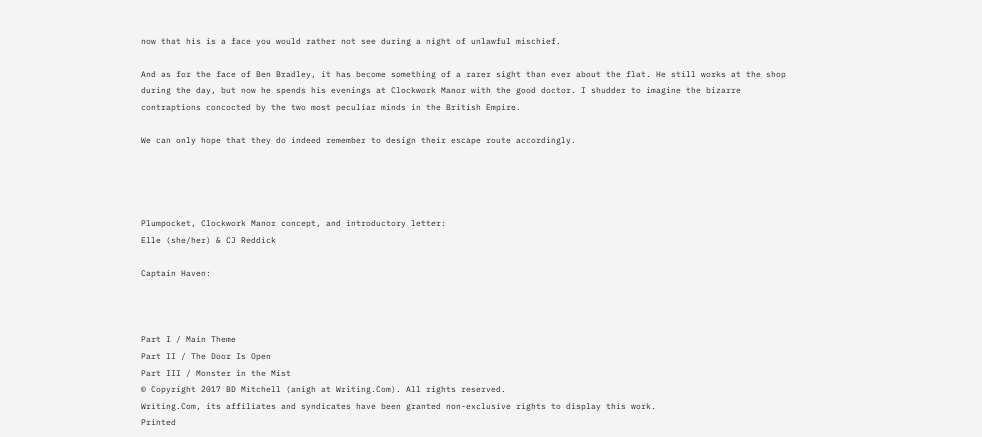now that his is a face you would rather not see during a night of unlawful mischief.

And as for the face of Ben Bradley, it has become something of a rarer sight than ever about the flat. He still works at the shop during the day, but now he spends his evenings at Clockwork Manor with the good doctor. I shudder to imagine the bizarre contraptions concocted by the two most peculiar minds in the British Empire.

We can only hope that they do indeed remember to design their escape route accordingly.




Plumpocket, Clockwork Manor concept, and introductory letter:
Elle (she/her) & CJ Reddick

Captain Haven:



Part I / Main Theme
Part II / The Door Is Open
Part III / Monster in the Mist
© Copyright 2017 BD Mitchell (anigh at Writing.Com). All rights reserved.
Writing.Com, its affiliates and syndicates have been granted non-exclusive rights to display this work.
Printed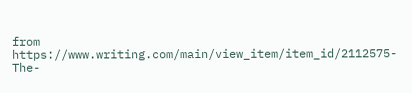from https://www.writing.com/main/view_item/item_id/2112575-The-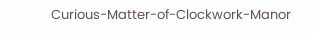Curious-Matter-of-Clockwork-Manor